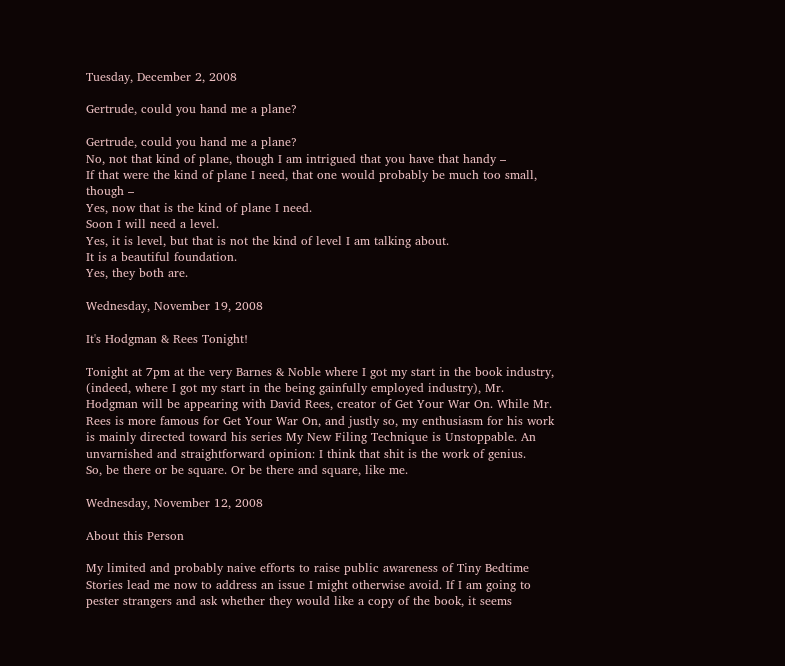Tuesday, December 2, 2008

Gertrude, could you hand me a plane?

Gertrude, could you hand me a plane?
No, not that kind of plane, though I am intrigued that you have that handy –
If that were the kind of plane I need, that one would probably be much too small, though –
Yes, now that is the kind of plane I need.
Soon I will need a level.
Yes, it is level, but that is not the kind of level I am talking about.
It is a beautiful foundation.
Yes, they both are.

Wednesday, November 19, 2008

It's Hodgman & Rees Tonight!

Tonight at 7pm at the very Barnes & Noble where I got my start in the book industry, (indeed, where I got my start in the being gainfully employed industry), Mr. Hodgman will be appearing with David Rees, creator of Get Your War On. While Mr. Rees is more famous for Get Your War On, and justly so, my enthusiasm for his work is mainly directed toward his series My New Filing Technique is Unstoppable. An unvarnished and straightforward opinion: I think that shit is the work of genius.
So, be there or be square. Or be there and square, like me.

Wednesday, November 12, 2008

About this Person

My limited and probably naive efforts to raise public awareness of Tiny Bedtime Stories lead me now to address an issue I might otherwise avoid. If I am going to pester strangers and ask whether they would like a copy of the book, it seems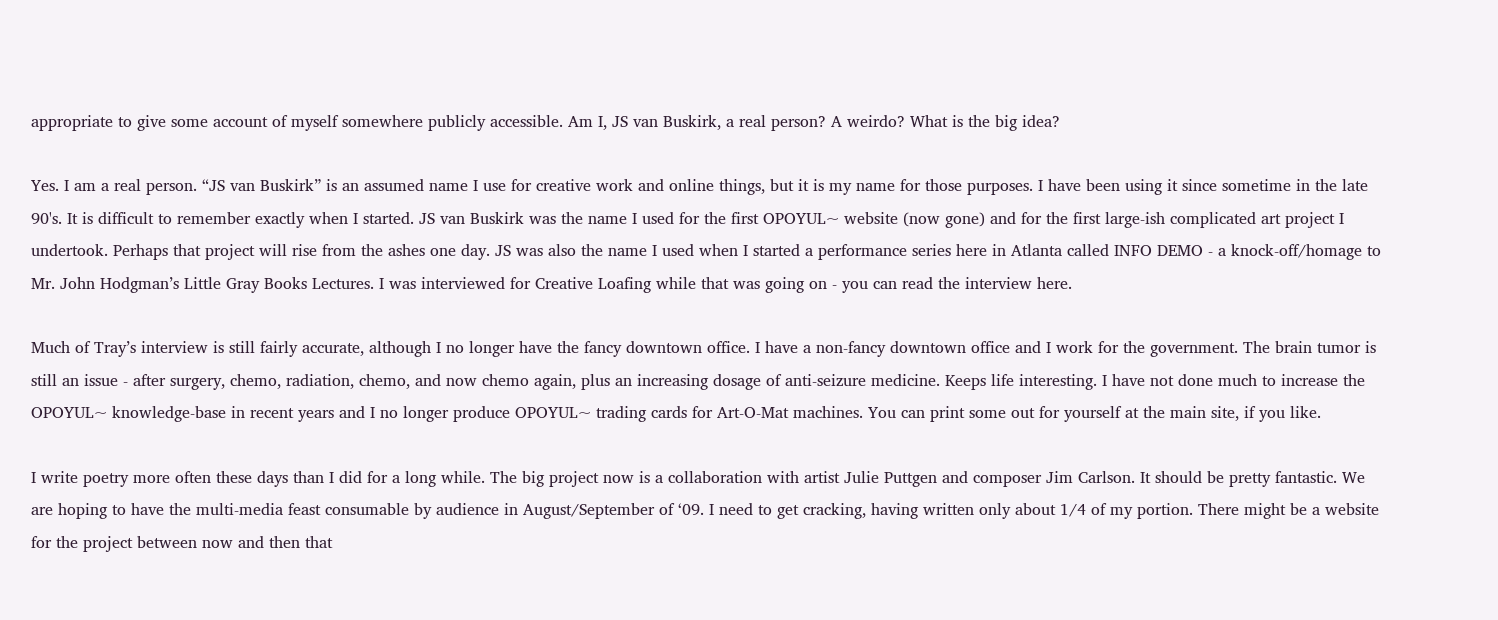appropriate to give some account of myself somewhere publicly accessible. Am I, JS van Buskirk, a real person? A weirdo? What is the big idea?

Yes. I am a real person. “JS van Buskirk” is an assumed name I use for creative work and online things, but it is my name for those purposes. I have been using it since sometime in the late 90's. It is difficult to remember exactly when I started. JS van Buskirk was the name I used for the first OPOYUL~ website (now gone) and for the first large-ish complicated art project I undertook. Perhaps that project will rise from the ashes one day. JS was also the name I used when I started a performance series here in Atlanta called INFO DEMO - a knock-off/homage to Mr. John Hodgman’s Little Gray Books Lectures. I was interviewed for Creative Loafing while that was going on - you can read the interview here.

Much of Tray’s interview is still fairly accurate, although I no longer have the fancy downtown office. I have a non-fancy downtown office and I work for the government. The brain tumor is still an issue - after surgery, chemo, radiation, chemo, and now chemo again, plus an increasing dosage of anti-seizure medicine. Keeps life interesting. I have not done much to increase the OPOYUL~ knowledge-base in recent years and I no longer produce OPOYUL~ trading cards for Art-O-Mat machines. You can print some out for yourself at the main site, if you like.

I write poetry more often these days than I did for a long while. The big project now is a collaboration with artist Julie Puttgen and composer Jim Carlson. It should be pretty fantastic. We are hoping to have the multi-media feast consumable by audience in August/September of ‘09. I need to get cracking, having written only about 1/4 of my portion. There might be a website for the project between now and then that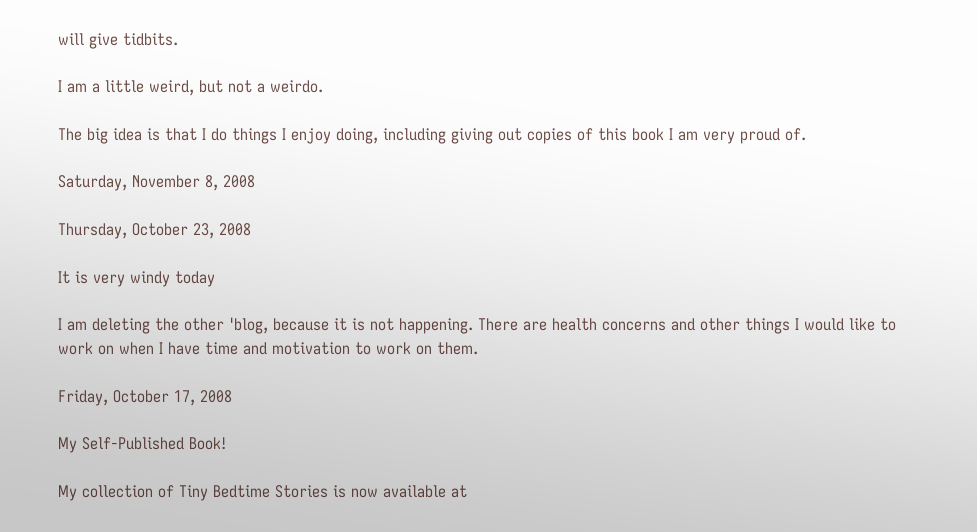will give tidbits.

I am a little weird, but not a weirdo.

The big idea is that I do things I enjoy doing, including giving out copies of this book I am very proud of.

Saturday, November 8, 2008

Thursday, October 23, 2008

It is very windy today

I am deleting the other 'blog, because it is not happening. There are health concerns and other things I would like to work on when I have time and motivation to work on them.

Friday, October 17, 2008

My Self-Published Book!

My collection of Tiny Bedtime Stories is now available at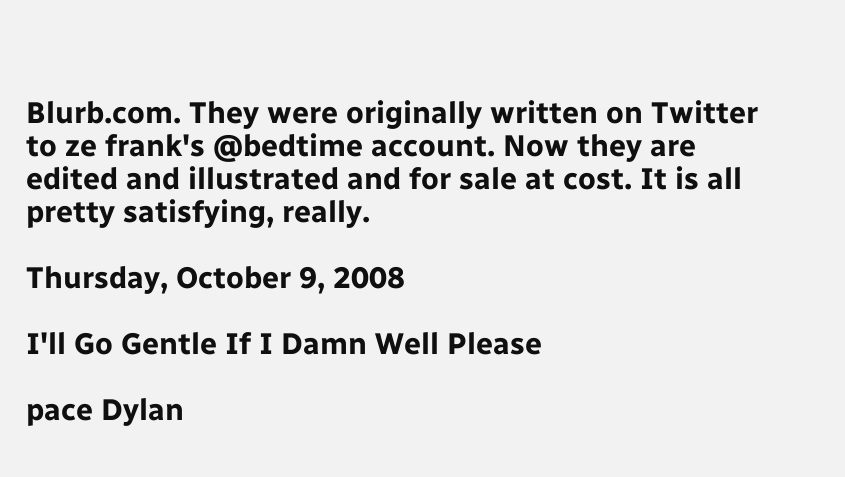Blurb.com. They were originally written on Twitter to ze frank's @bedtime account. Now they are edited and illustrated and for sale at cost. It is all pretty satisfying, really.

Thursday, October 9, 2008

I'll Go Gentle If I Damn Well Please

pace Dylan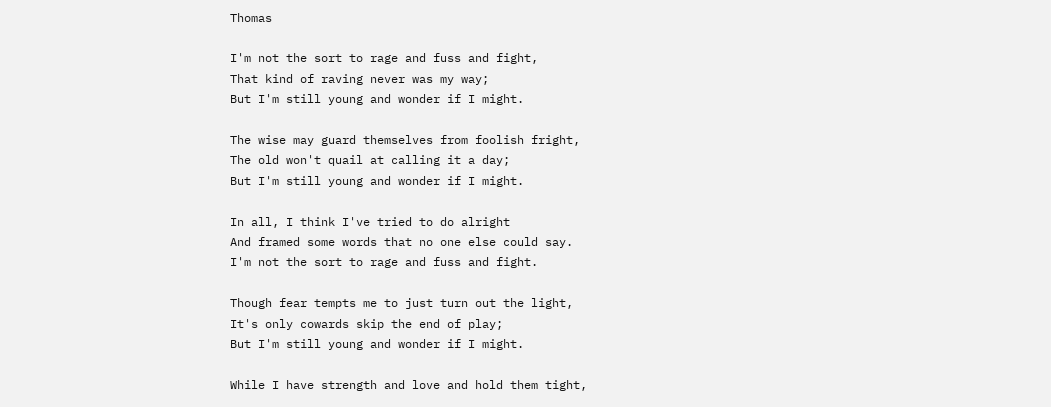Thomas

I'm not the sort to rage and fuss and fight,
That kind of raving never was my way;
But I'm still young and wonder if I might.

The wise may guard themselves from foolish fright,
The old won't quail at calling it a day;
But I'm still young and wonder if I might.

In all, I think I've tried to do alright
And framed some words that no one else could say.
I'm not the sort to rage and fuss and fight.

Though fear tempts me to just turn out the light,
It's only cowards skip the end of play;
But I'm still young and wonder if I might.

While I have strength and love and hold them tight,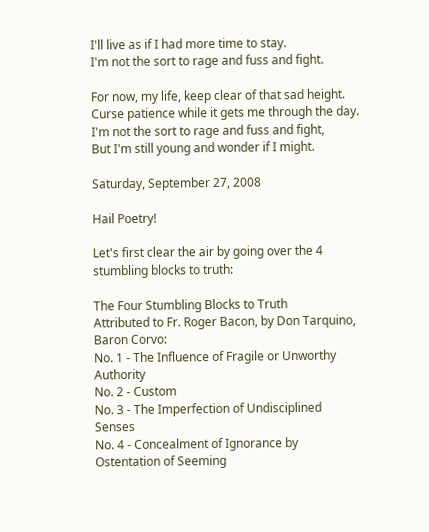I'll live as if I had more time to stay.
I'm not the sort to rage and fuss and fight.

For now, my life, keep clear of that sad height.
Curse patience while it gets me through the day.
I'm not the sort to rage and fuss and fight,
But I'm still young and wonder if I might.

Saturday, September 27, 2008

Hail Poetry!

Let's first clear the air by going over the 4 stumbling blocks to truth:

The Four Stumbling Blocks to Truth
Attributed to Fr. Roger Bacon, by Don Tarquino, Baron Corvo:
No. 1 - The Influence of Fragile or Unworthy Authority
No. 2 - Custom
No. 3 - The Imperfection of Undisciplined Senses
No. 4 - Concealment of Ignorance by Ostentation of Seeming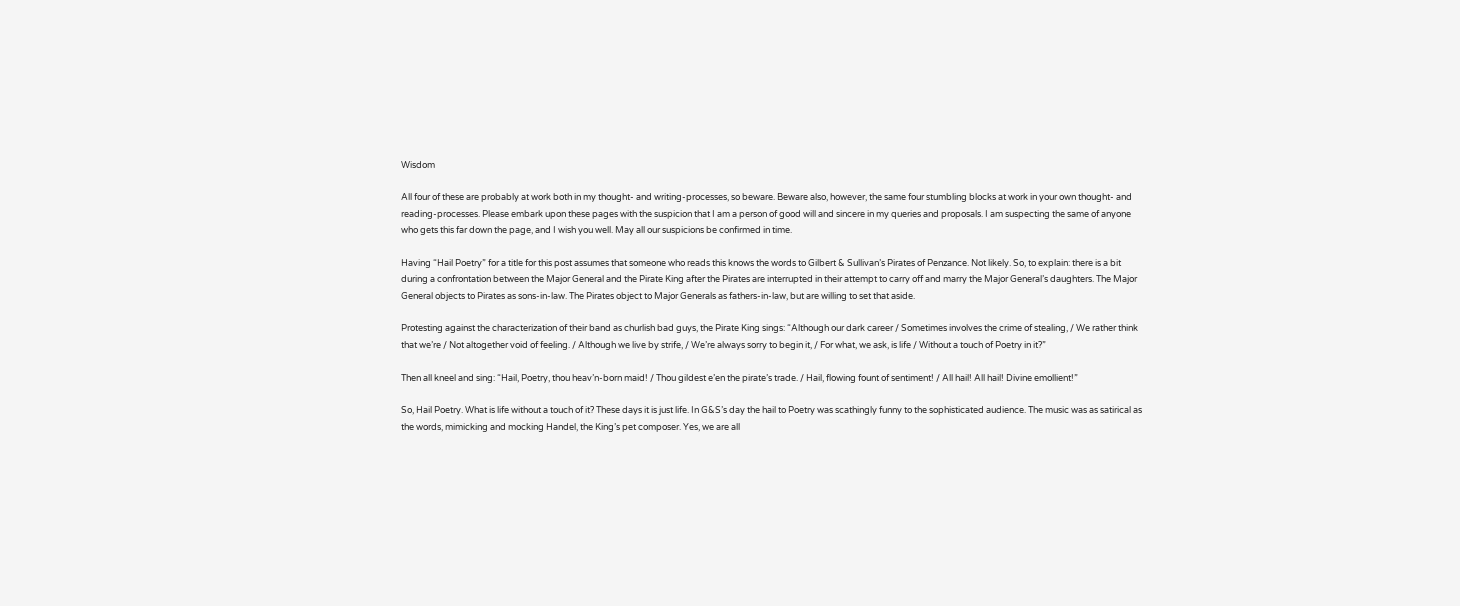Wisdom

All four of these are probably at work both in my thought- and writing-processes, so beware. Beware also, however, the same four stumbling blocks at work in your own thought- and reading-processes. Please embark upon these pages with the suspicion that I am a person of good will and sincere in my queries and proposals. I am suspecting the same of anyone who gets this far down the page, and I wish you well. May all our suspicions be confirmed in time.

Having “Hail Poetry” for a title for this post assumes that someone who reads this knows the words to Gilbert & Sullivan’s Pirates of Penzance. Not likely. So, to explain: there is a bit during a confrontation between the Major General and the Pirate King after the Pirates are interrupted in their attempt to carry off and marry the Major General’s daughters. The Major General objects to Pirates as sons-in-law. The Pirates object to Major Generals as fathers-in-law, but are willing to set that aside.

Protesting against the characterization of their band as churlish bad guys, the Pirate King sings: “Although our dark career / Sometimes involves the crime of stealing, / We rather think that we’re / Not altogether void of feeling. / Although we live by strife, / We’re always sorry to begin it, / For what, we ask, is life / Without a touch of Poetry in it?”

Then all kneel and sing: “Hail, Poetry, thou heav’n-born maid! / Thou gildest e’en the pirate’s trade. / Hail, flowing fount of sentiment! / All hail! All hail! Divine emollient!”

So, Hail Poetry. What is life without a touch of it? These days it is just life. In G&S’s day the hail to Poetry was scathingly funny to the sophisticated audience. The music was as satirical as the words, mimicking and mocking Handel, the King’s pet composer. Yes, we are all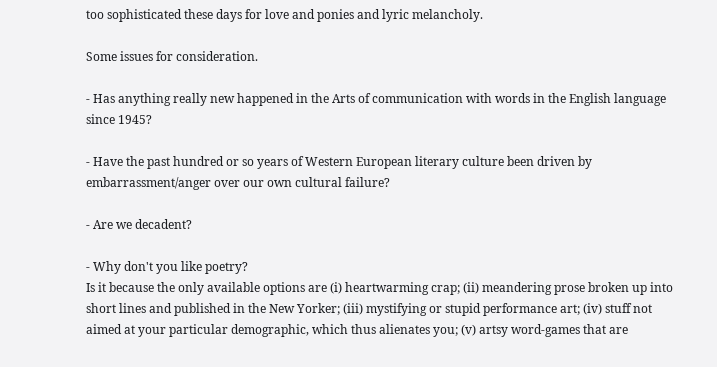too sophisticated these days for love and ponies and lyric melancholy.

Some issues for consideration.

- Has anything really new happened in the Arts of communication with words in the English language since 1945?

- Have the past hundred or so years of Western European literary culture been driven by embarrassment/anger over our own cultural failure?

- Are we decadent?

- Why don't you like poetry?
Is it because the only available options are (i) heartwarming crap; (ii) meandering prose broken up into short lines and published in the New Yorker; (iii) mystifying or stupid performance art; (iv) stuff not aimed at your particular demographic, which thus alienates you; (v) artsy word-games that are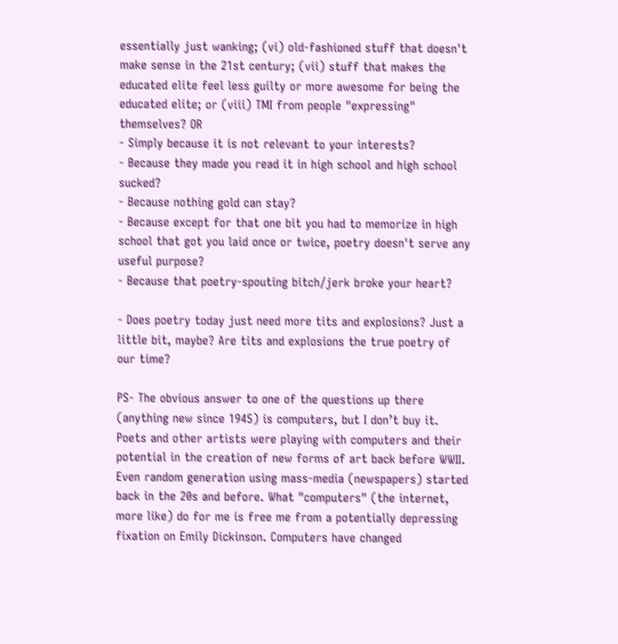essentially just wanking; (vi) old-fashioned stuff that doesn't make sense in the 21st century; (vii) stuff that makes the educated elite feel less guilty or more awesome for being the educated elite; or (viii) TMI from people "expressing" themselves? OR
- Simply because it is not relevant to your interests?
- Because they made you read it in high school and high school sucked?
- Because nothing gold can stay?
- Because except for that one bit you had to memorize in high school that got you laid once or twice, poetry doesn't serve any useful purpose?
- Because that poetry-spouting bitch/jerk broke your heart?

- Does poetry today just need more tits and explosions? Just a little bit, maybe? Are tits and explosions the true poetry of our time?

PS- The obvious answer to one of the questions up there (anything new since 1945) is computers, but I don’t buy it. Poets and other artists were playing with computers and their potential in the creation of new forms of art back before WWII. Even random generation using mass-media (newspapers) started back in the 20s and before. What "computers" (the internet, more like) do for me is free me from a potentially depressing fixation on Emily Dickinson. Computers have changed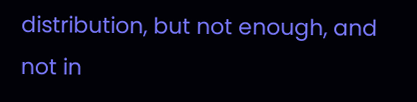distribution, but not enough, and not in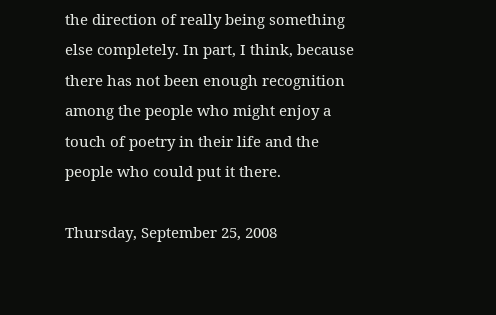the direction of really being something else completely. In part, I think, because there has not been enough recognition among the people who might enjoy a touch of poetry in their life and the people who could put it there.

Thursday, September 25, 2008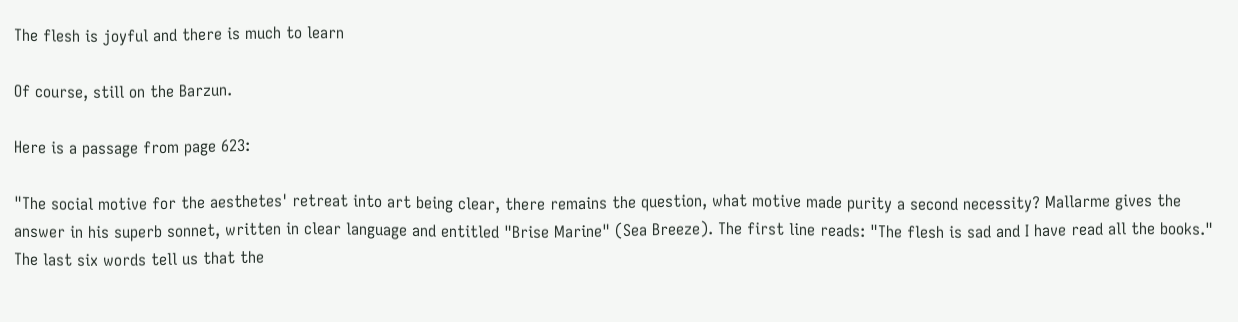The flesh is joyful and there is much to learn

Of course, still on the Barzun.

Here is a passage from page 623:

"The social motive for the aesthetes' retreat into art being clear, there remains the question, what motive made purity a second necessity? Mallarme gives the answer in his superb sonnet, written in clear language and entitled "Brise Marine" (Sea Breeze). The first line reads: "The flesh is sad and I have read all the books." The last six words tell us that the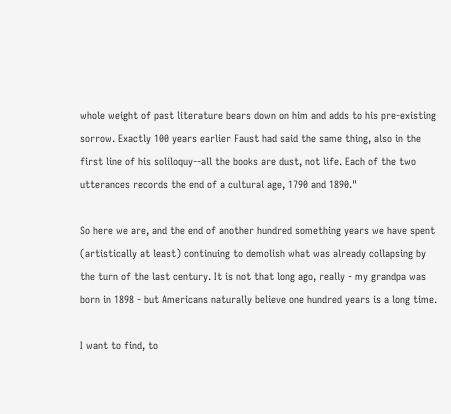whole weight of past literature bears down on him and adds to his pre-existing sorrow. Exactly 100 years earlier Faust had said the same thing, also in the first line of his soliloquy--all the books are dust, not life. Each of the two utterances records the end of a cultural age, 1790 and 1890."

So here we are, and the end of another hundred something years we have spent (artistically at least) continuing to demolish what was already collapsing by the turn of the last century. It is not that long ago, really - my grandpa was born in 1898 - but Americans naturally believe one hundred years is a long time.

I want to find, to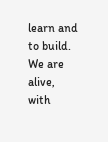learn and to build. We are alive, with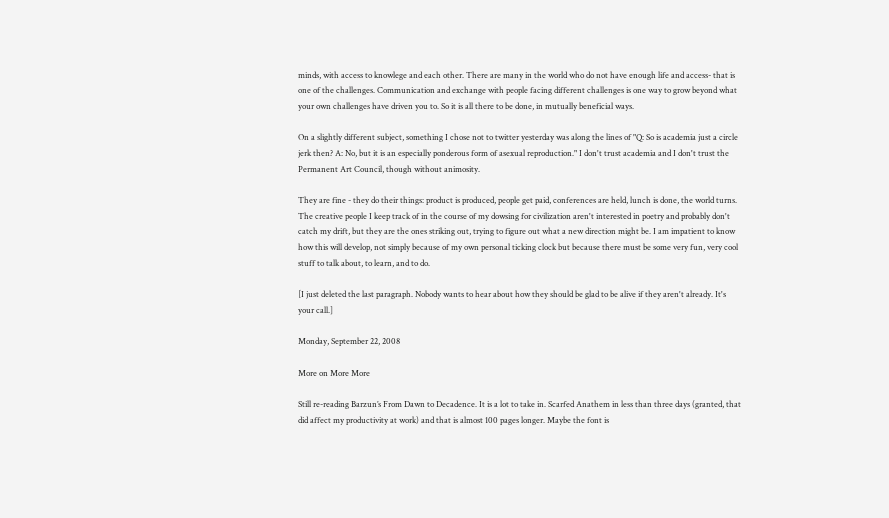minds, with access to knowlege and each other. There are many in the world who do not have enough life and access- that is one of the challenges. Communication and exchange with people facing different challenges is one way to grow beyond what your own challenges have driven you to. So it is all there to be done, in mutually beneficial ways.

On a slightly different subject, something I chose not to twitter yesterday was along the lines of "Q: So is academia just a circle jerk then? A: No, but it is an especially ponderous form of asexual reproduction." I don't trust academia and I don't trust the Permanent Art Council, though without animosity.

They are fine - they do their things: product is produced, people get paid, conferences are held, lunch is done, the world turns. The creative people I keep track of in the course of my dowsing for civilization aren't interested in poetry and probably don't catch my drift, but they are the ones striking out, trying to figure out what a new direction might be. I am impatient to know how this will develop, not simply because of my own personal ticking clock but because there must be some very fun, very cool stuff to talk about, to learn, and to do.

[I just deleted the last paragraph. Nobody wants to hear about how they should be glad to be alive if they aren't already. It's your call.]

Monday, September 22, 2008

More on More More

Still re-reading Barzun’s From Dawn to Decadence. It is a lot to take in. Scarfed Anathem in less than three days (granted, that did affect my productivity at work) and that is almost 100 pages longer. Maybe the font is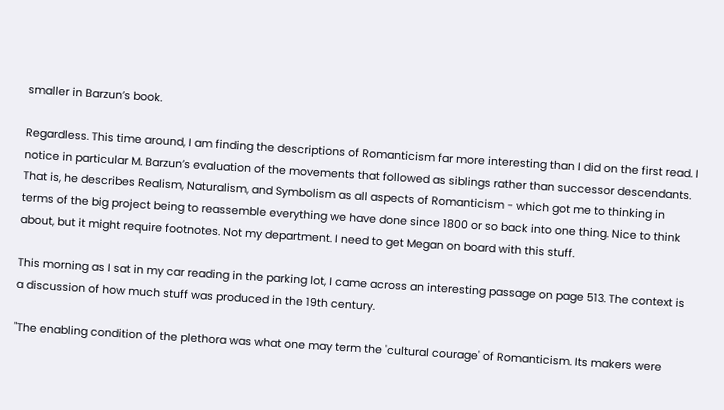smaller in Barzun’s book.

Regardless. This time around, I am finding the descriptions of Romanticism far more interesting than I did on the first read. I notice in particular M. Barzun’s evaluation of the movements that followed as siblings rather than successor descendants. That is, he describes Realism, Naturalism, and Symbolism as all aspects of Romanticism - which got me to thinking in terms of the big project being to reassemble everything we have done since 1800 or so back into one thing. Nice to think about, but it might require footnotes. Not my department. I need to get Megan on board with this stuff.

This morning as I sat in my car reading in the parking lot, I came across an interesting passage on page 513. The context is a discussion of how much stuff was produced in the 19th century.

"The enabling condition of the plethora was what one may term the 'cultural courage' of Romanticism. Its makers were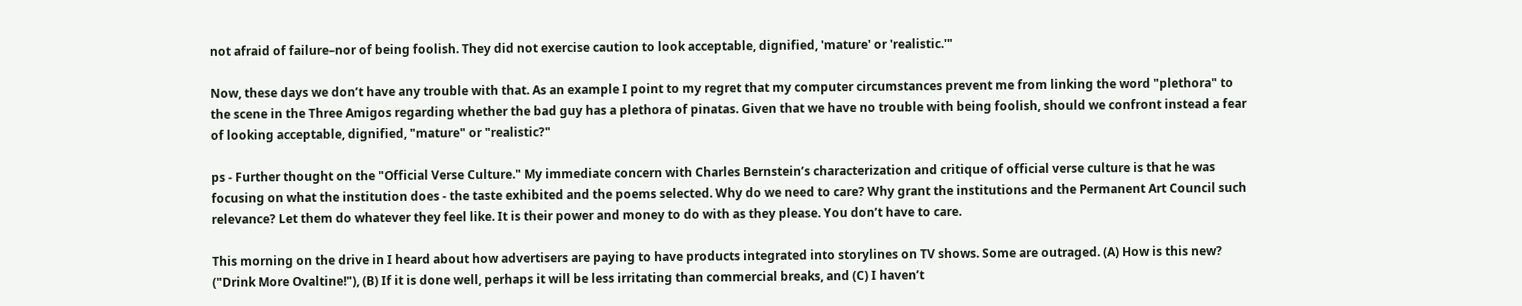not afraid of failure–nor of being foolish. They did not exercise caution to look acceptable, dignified, 'mature' or 'realistic.'"

Now, these days we don’t have any trouble with that. As an example I point to my regret that my computer circumstances prevent me from linking the word "plethora" to the scene in the Three Amigos regarding whether the bad guy has a plethora of pinatas. Given that we have no trouble with being foolish, should we confront instead a fear of looking acceptable, dignified, "mature" or "realistic?"

ps - Further thought on the "Official Verse Culture." My immediate concern with Charles Bernstein’s characterization and critique of official verse culture is that he was focusing on what the institution does - the taste exhibited and the poems selected. Why do we need to care? Why grant the institutions and the Permanent Art Council such relevance? Let them do whatever they feel like. It is their power and money to do with as they please. You don’t have to care.

This morning on the drive in I heard about how advertisers are paying to have products integrated into storylines on TV shows. Some are outraged. (A) How is this new? ("Drink More Ovaltine!"), (B) If it is done well, perhaps it will be less irritating than commercial breaks, and (C) I haven’t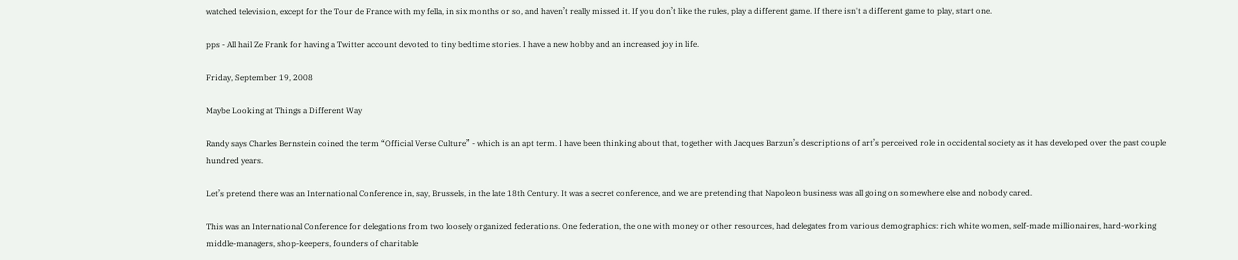watched television, except for the Tour de France with my fella, in six months or so, and haven’t really missed it. If you don’t like the rules, play a different game. If there isn't a different game to play, start one.

pps - All hail Ze Frank for having a Twitter account devoted to tiny bedtime stories. I have a new hobby and an increased joy in life.

Friday, September 19, 2008

Maybe Looking at Things a Different Way

Randy says Charles Bernstein coined the term “Official Verse Culture” - which is an apt term. I have been thinking about that, together with Jacques Barzun’s descriptions of art’s perceived role in occidental society as it has developed over the past couple hundred years.

Let’s pretend there was an International Conference in, say, Brussels, in the late 18th Century. It was a secret conference, and we are pretending that Napoleon business was all going on somewhere else and nobody cared.

This was an International Conference for delegations from two loosely organized federations. One federation, the one with money or other resources, had delegates from various demographics: rich white women, self-made millionaires, hard-working middle-managers, shop-keepers, founders of charitable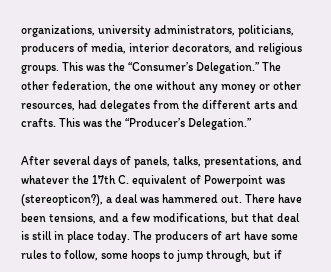organizations, university administrators, politicians, producers of media, interior decorators, and religious groups. This was the “Consumer’s Delegation.” The other federation, the one without any money or other resources, had delegates from the different arts and crafts. This was the “Producer’s Delegation.”

After several days of panels, talks, presentations, and whatever the 17th C. equivalent of Powerpoint was (stereopticon?), a deal was hammered out. There have been tensions, and a few modifications, but that deal is still in place today. The producers of art have some rules to follow, some hoops to jump through, but if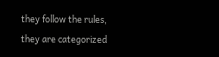they follow the rules, they are categorized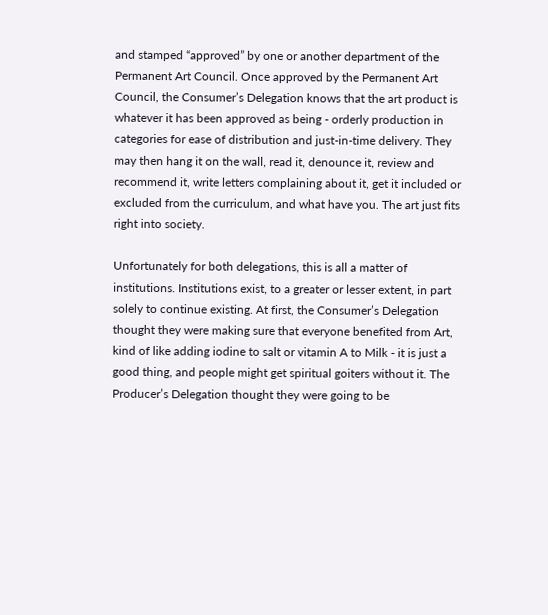and stamped “approved” by one or another department of the Permanent Art Council. Once approved by the Permanent Art Council, the Consumer’s Delegation knows that the art product is whatever it has been approved as being - orderly production in categories for ease of distribution and just-in-time delivery. They may then hang it on the wall, read it, denounce it, review and recommend it, write letters complaining about it, get it included or excluded from the curriculum, and what have you. The art just fits right into society.

Unfortunately for both delegations, this is all a matter of institutions. Institutions exist, to a greater or lesser extent, in part solely to continue existing. At first, the Consumer’s Delegation thought they were making sure that everyone benefited from Art, kind of like adding iodine to salt or vitamin A to Milk - it is just a good thing, and people might get spiritual goiters without it. The Producer’s Delegation thought they were going to be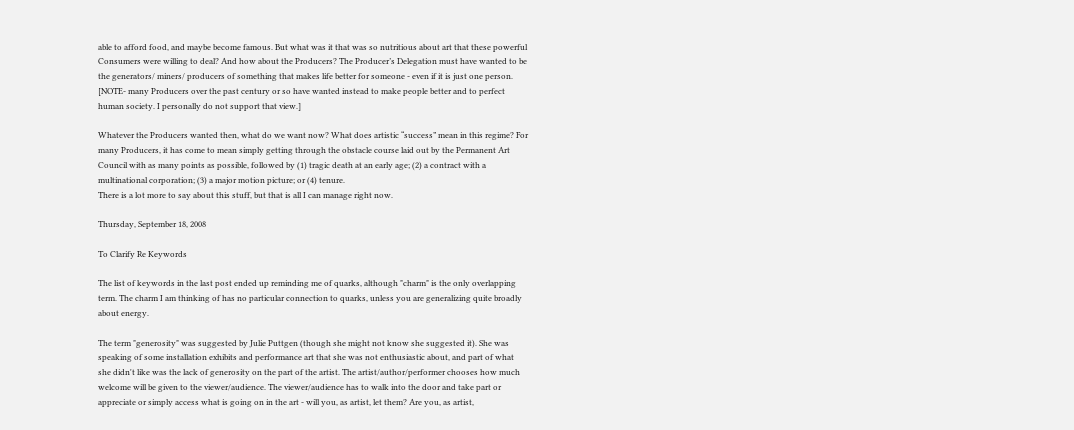able to afford food, and maybe become famous. But what was it that was so nutritious about art that these powerful Consumers were willing to deal? And how about the Producers? The Producer’s Delegation must have wanted to be the generators/ miners/ producers of something that makes life better for someone - even if it is just one person. [NOTE- many Producers over the past century or so have wanted instead to make people better and to perfect human society. I personally do not support that view.]

Whatever the Producers wanted then, what do we want now? What does artistic “success” mean in this regime? For many Producers, it has come to mean simply getting through the obstacle course laid out by the Permanent Art Council with as many points as possible, followed by (1) tragic death at an early age; (2) a contract with a multinational corporation; (3) a major motion picture; or (4) tenure.
There is a lot more to say about this stuff, but that is all I can manage right now.

Thursday, September 18, 2008

To Clarify Re Keywords

The list of keywords in the last post ended up reminding me of quarks, although "charm" is the only overlapping term. The charm I am thinking of has no particular connection to quarks, unless you are generalizing quite broadly about energy.

The term "generosity" was suggested by Julie Puttgen (though she might not know she suggested it). She was speaking of some installation exhibits and performance art that she was not enthusiastic about, and part of what she didn't like was the lack of generosity on the part of the artist. The artist/author/performer chooses how much welcome will be given to the viewer/audience. The viewer/audience has to walk into the door and take part or appreciate or simply access what is going on in the art - will you, as artist, let them? Are you, as artist,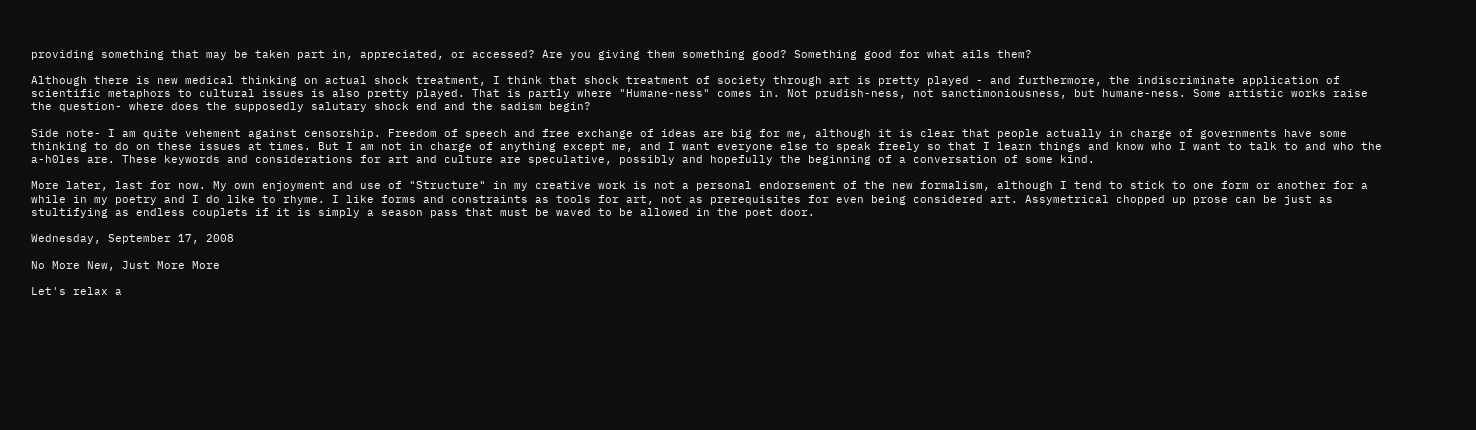providing something that may be taken part in, appreciated, or accessed? Are you giving them something good? Something good for what ails them?

Although there is new medical thinking on actual shock treatment, I think that shock treatment of society through art is pretty played - and furthermore, the indiscriminate application of scientific metaphors to cultural issues is also pretty played. That is partly where "Humane-ness" comes in. Not prudish-ness, not sanctimoniousness, but humane-ness. Some artistic works raise the question- where does the supposedly salutary shock end and the sadism begin?

Side note- I am quite vehement against censorship. Freedom of speech and free exchange of ideas are big for me, although it is clear that people actually in charge of governments have some thinking to do on these issues at times. But I am not in charge of anything except me, and I want everyone else to speak freely so that I learn things and know who I want to talk to and who the a-h0les are. These keywords and considerations for art and culture are speculative, possibly and hopefully the beginning of a conversation of some kind.

More later, last for now. My own enjoyment and use of "Structure" in my creative work is not a personal endorsement of the new formalism, although I tend to stick to one form or another for a while in my poetry and I do like to rhyme. I like forms and constraints as tools for art, not as prerequisites for even being considered art. Assymetrical chopped up prose can be just as stultifying as endless couplets if it is simply a season pass that must be waved to be allowed in the poet door.

Wednesday, September 17, 2008

No More New, Just More More

Let's relax a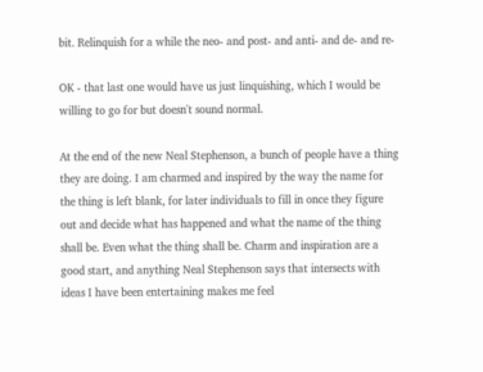bit. Relinquish for a while the neo- and post- and anti- and de- and re-

OK - that last one would have us just linquishing, which I would be willing to go for but doesn't sound normal.

At the end of the new Neal Stephenson, a bunch of people have a thing they are doing. I am charmed and inspired by the way the name for the thing is left blank, for later individuals to fill in once they figure out and decide what has happened and what the name of the thing shall be. Even what the thing shall be. Charm and inspiration are a good start, and anything Neal Stephenson says that intersects with ideas I have been entertaining makes me feel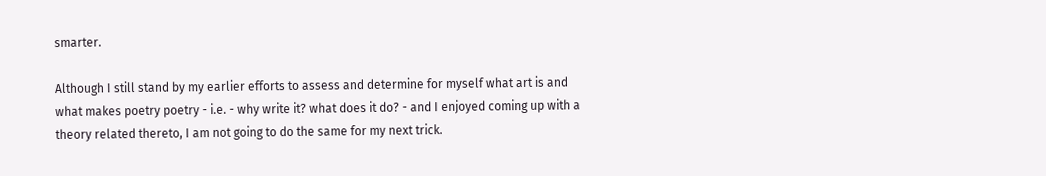smarter.

Although I still stand by my earlier efforts to assess and determine for myself what art is and what makes poetry poetry - i.e. - why write it? what does it do? - and I enjoyed coming up with a theory related thereto, I am not going to do the same for my next trick.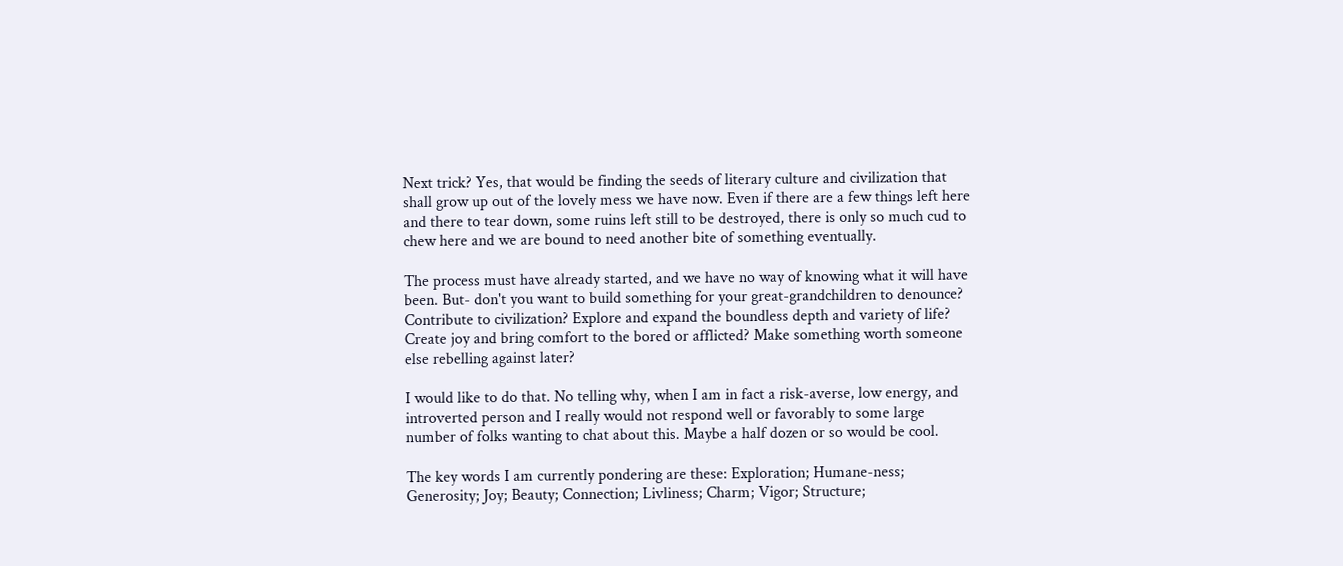Next trick? Yes, that would be finding the seeds of literary culture and civilization that shall grow up out of the lovely mess we have now. Even if there are a few things left here and there to tear down, some ruins left still to be destroyed, there is only so much cud to chew here and we are bound to need another bite of something eventually.

The process must have already started, and we have no way of knowing what it will have been. But- don't you want to build something for your great-grandchildren to denounce? Contribute to civilization? Explore and expand the boundless depth and variety of life? Create joy and bring comfort to the bored or afflicted? Make something worth someone else rebelling against later?

I would like to do that. No telling why, when I am in fact a risk-averse, low energy, and introverted person and I really would not respond well or favorably to some large number of folks wanting to chat about this. Maybe a half dozen or so would be cool.

The key words I am currently pondering are these: Exploration; Humane-ness; Generosity; Joy; Beauty; Connection; Livliness; Charm; Vigor; Structure;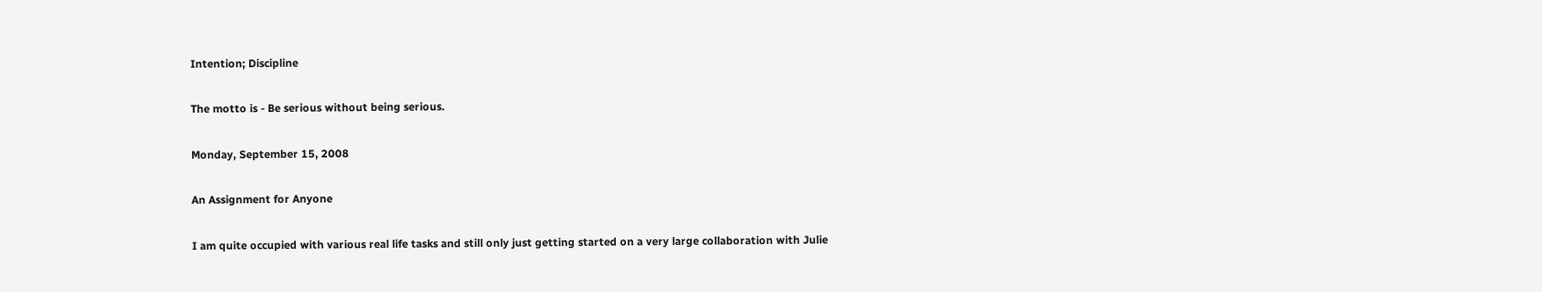Intention; Discipline

The motto is - Be serious without being serious.

Monday, September 15, 2008

An Assignment for Anyone

I am quite occupied with various real life tasks and still only just getting started on a very large collaboration with Julie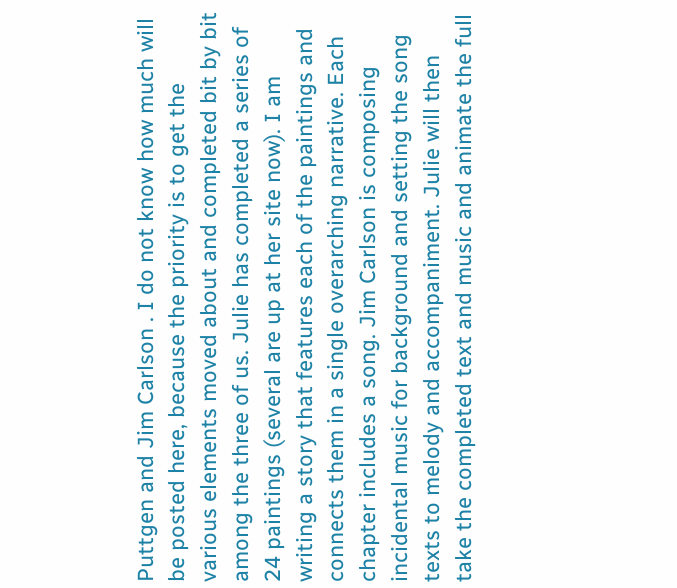Puttgen and Jim Carlson . I do not know how much will be posted here, because the priority is to get the various elements moved about and completed bit by bit among the three of us. Julie has completed a series of 24 paintings (several are up at her site now). I am writing a story that features each of the paintings and connects them in a single overarching narrative. Each chapter includes a song. Jim Carlson is composing incidental music for background and setting the song texts to melody and accompaniment. Julie will then take the completed text and music and animate the full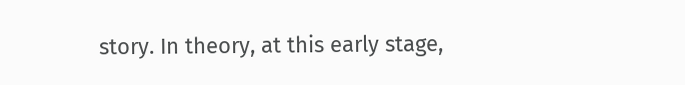story. In theory, at this early stage,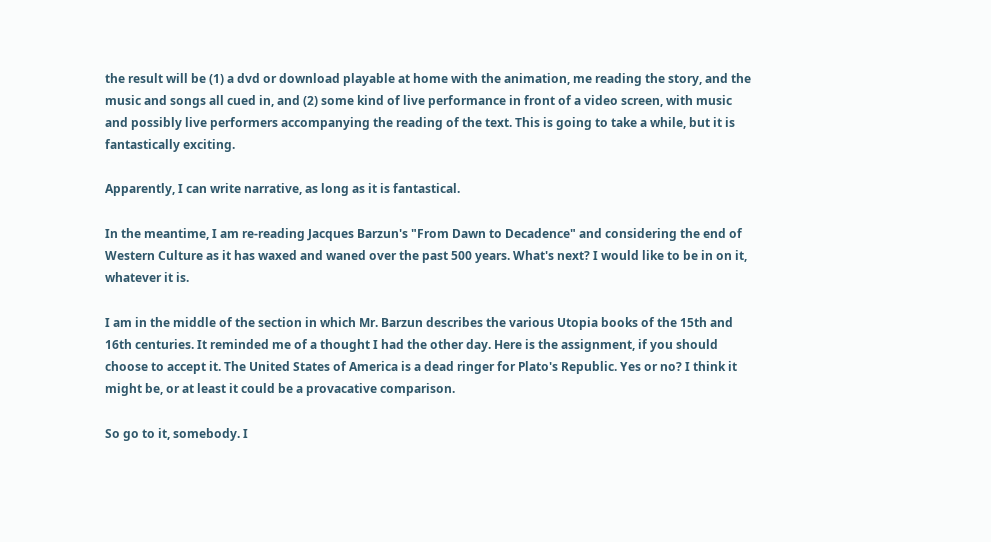the result will be (1) a dvd or download playable at home with the animation, me reading the story, and the music and songs all cued in, and (2) some kind of live performance in front of a video screen, with music and possibly live performers accompanying the reading of the text. This is going to take a while, but it is fantastically exciting.

Apparently, I can write narrative, as long as it is fantastical.

In the meantime, I am re-reading Jacques Barzun's "From Dawn to Decadence" and considering the end of Western Culture as it has waxed and waned over the past 500 years. What's next? I would like to be in on it, whatever it is.

I am in the middle of the section in which Mr. Barzun describes the various Utopia books of the 15th and 16th centuries. It reminded me of a thought I had the other day. Here is the assignment, if you should choose to accept it. The United States of America is a dead ringer for Plato's Republic. Yes or no? I think it might be, or at least it could be a provacative comparison.

So go to it, somebody. I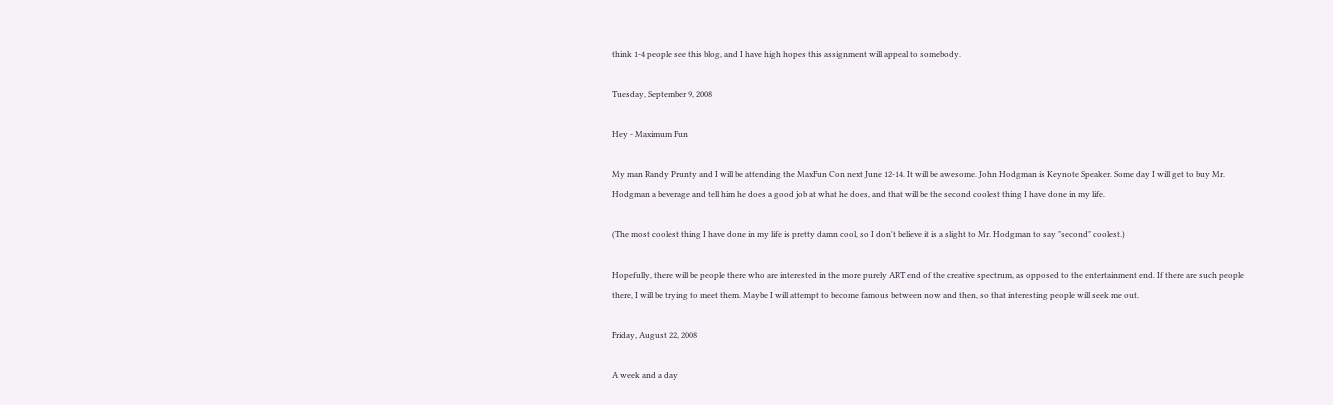think 1-4 people see this blog, and I have high hopes this assignment will appeal to somebody.

Tuesday, September 9, 2008

Hey - Maximum Fun

My man Randy Prunty and I will be attending the MaxFun Con next June 12-14. It will be awesome. John Hodgman is Keynote Speaker. Some day I will get to buy Mr. Hodgman a beverage and tell him he does a good job at what he does, and that will be the second coolest thing I have done in my life.

(The most coolest thing I have done in my life is pretty damn cool, so I don't believe it is a slight to Mr. Hodgman to say "second" coolest.)

Hopefully, there will be people there who are interested in the more purely ART end of the creative spectrum, as opposed to the entertainment end. If there are such people there, I will be trying to meet them. Maybe I will attempt to become famous between now and then, so that interesting people will seek me out.

Friday, August 22, 2008

A week and a day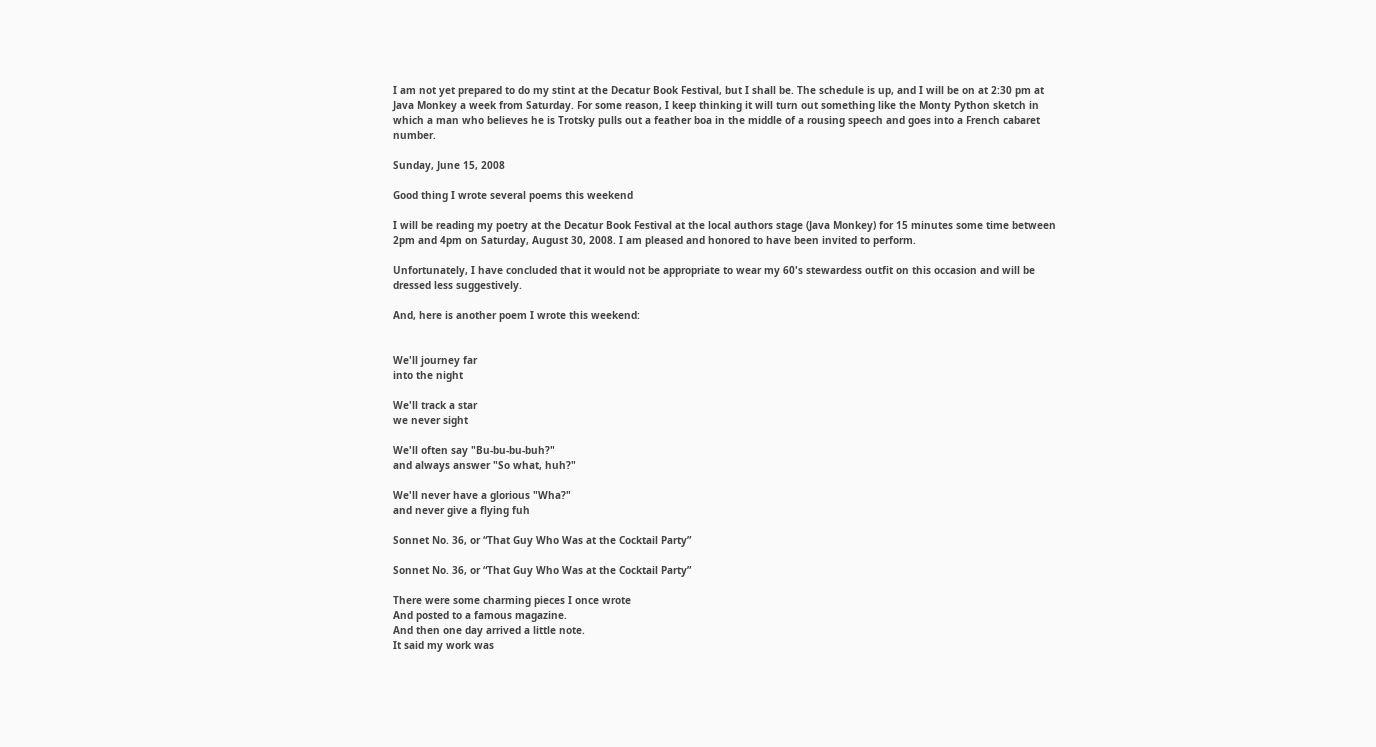I am not yet prepared to do my stint at the Decatur Book Festival, but I shall be. The schedule is up, and I will be on at 2:30 pm at Java Monkey a week from Saturday. For some reason, I keep thinking it will turn out something like the Monty Python sketch in which a man who believes he is Trotsky pulls out a feather boa in the middle of a rousing speech and goes into a French cabaret number.

Sunday, June 15, 2008

Good thing I wrote several poems this weekend

I will be reading my poetry at the Decatur Book Festival at the local authors stage (Java Monkey) for 15 minutes some time between 2pm and 4pm on Saturday, August 30, 2008. I am pleased and honored to have been invited to perform.

Unfortunately, I have concluded that it would not be appropriate to wear my 60's stewardess outfit on this occasion and will be dressed less suggestively.

And, here is another poem I wrote this weekend:


We'll journey far
into the night

We'll track a star
we never sight

We'll often say "Bu-bu-bu-buh?"
and always answer "So what, huh?"

We'll never have a glorious "Wha?"
and never give a flying fuh

Sonnet No. 36, or “That Guy Who Was at the Cocktail Party”

Sonnet No. 36, or “That Guy Who Was at the Cocktail Party”

There were some charming pieces I once wrote
And posted to a famous magazine.
And then one day arrived a little note.
It said my work was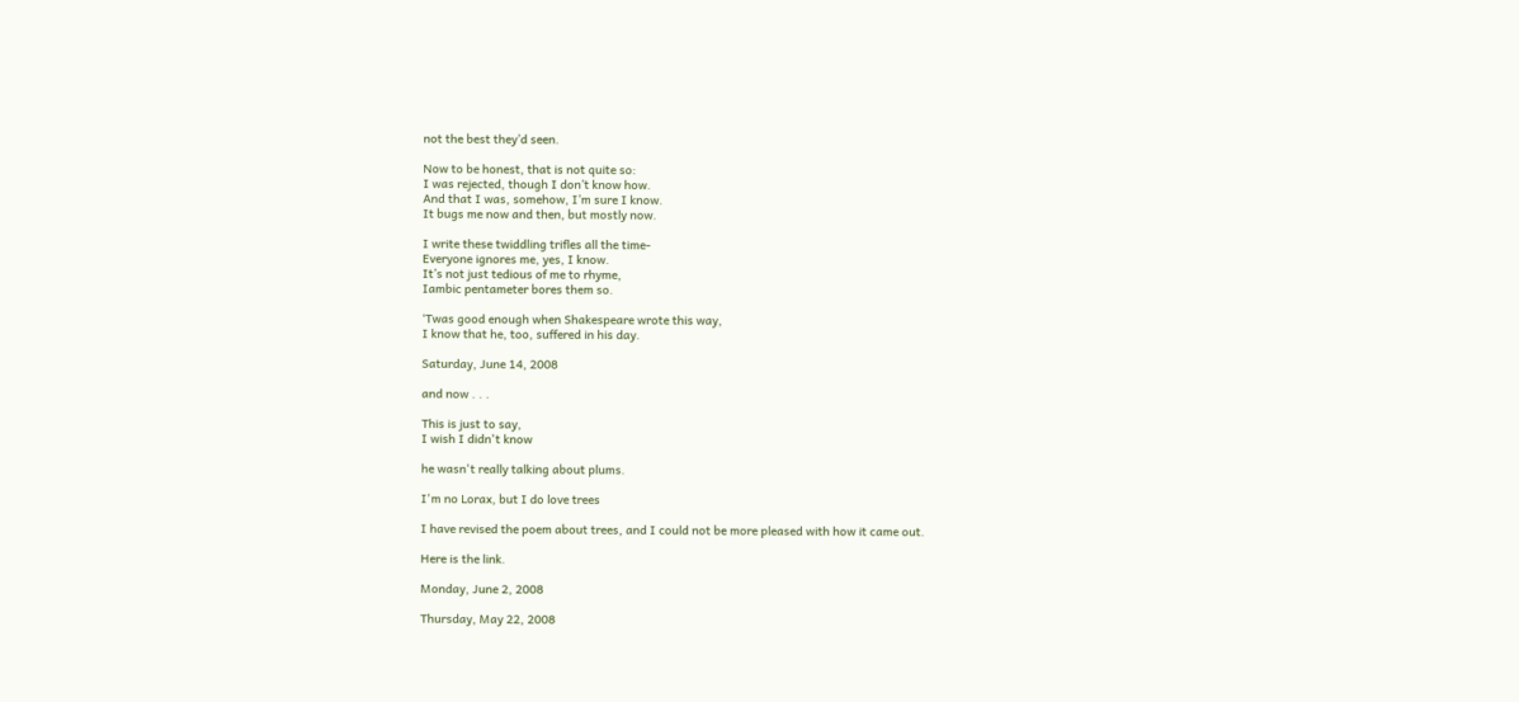not the best they’d seen.

Now to be honest, that is not quite so:
I was rejected, though I don’t know how.
And that I was, somehow, I’m sure I know.
It bugs me now and then, but mostly now.

I write these twiddling trifles all the time-
Everyone ignores me, yes, I know.
It’s not just tedious of me to rhyme,
Iambic pentameter bores them so.

‘Twas good enough when Shakespeare wrote this way,
I know that he, too, suffered in his day.

Saturday, June 14, 2008

and now . . .

This is just to say,
I wish I didn't know

he wasn't really talking about plums.

I'm no Lorax, but I do love trees

I have revised the poem about trees, and I could not be more pleased with how it came out.

Here is the link.

Monday, June 2, 2008

Thursday, May 22, 2008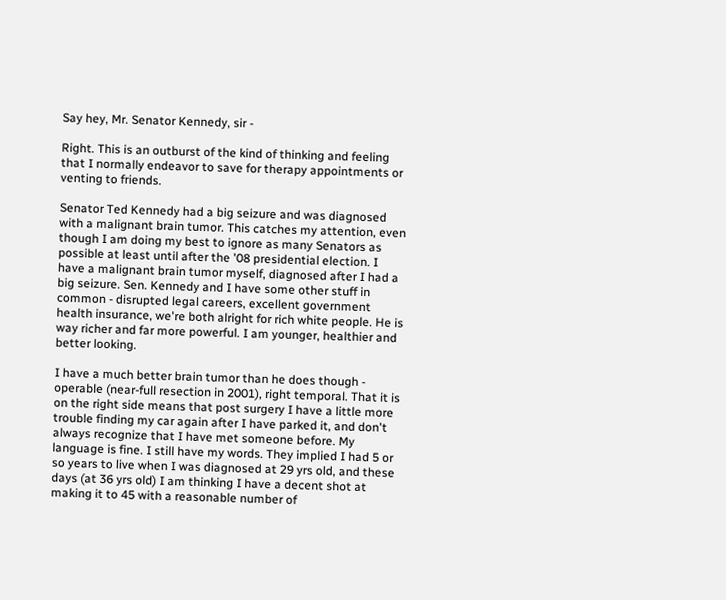Say hey, Mr. Senator Kennedy, sir -

Right. This is an outburst of the kind of thinking and feeling that I normally endeavor to save for therapy appointments or venting to friends.

Senator Ted Kennedy had a big seizure and was diagnosed with a malignant brain tumor. This catches my attention, even though I am doing my best to ignore as many Senators as possible at least until after the '08 presidential election. I have a malignant brain tumor myself, diagnosed after I had a big seizure. Sen. Kennedy and I have some other stuff in common - disrupted legal careers, excellent government health insurance, we're both alright for rich white people. He is way richer and far more powerful. I am younger, healthier and better looking.

I have a much better brain tumor than he does though - operable (near-full resection in 2001), right temporal. That it is on the right side means that post surgery I have a little more trouble finding my car again after I have parked it, and don't always recognize that I have met someone before. My language is fine. I still have my words. They implied I had 5 or so years to live when I was diagnosed at 29 yrs old, and these days (at 36 yrs old) I am thinking I have a decent shot at making it to 45 with a reasonable number of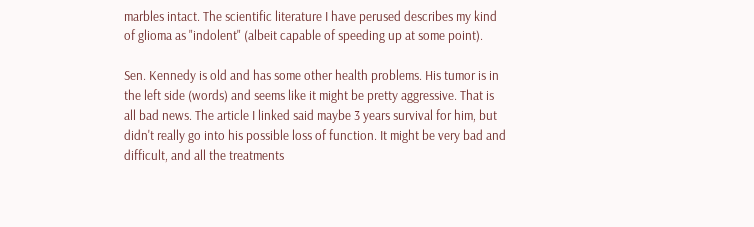marbles intact. The scientific literature I have perused describes my kind of glioma as "indolent" (albeit capable of speeding up at some point).

Sen. Kennedy is old and has some other health problems. His tumor is in the left side (words) and seems like it might be pretty aggressive. That is all bad news. The article I linked said maybe 3 years survival for him, but didn't really go into his possible loss of function. It might be very bad and difficult, and all the treatments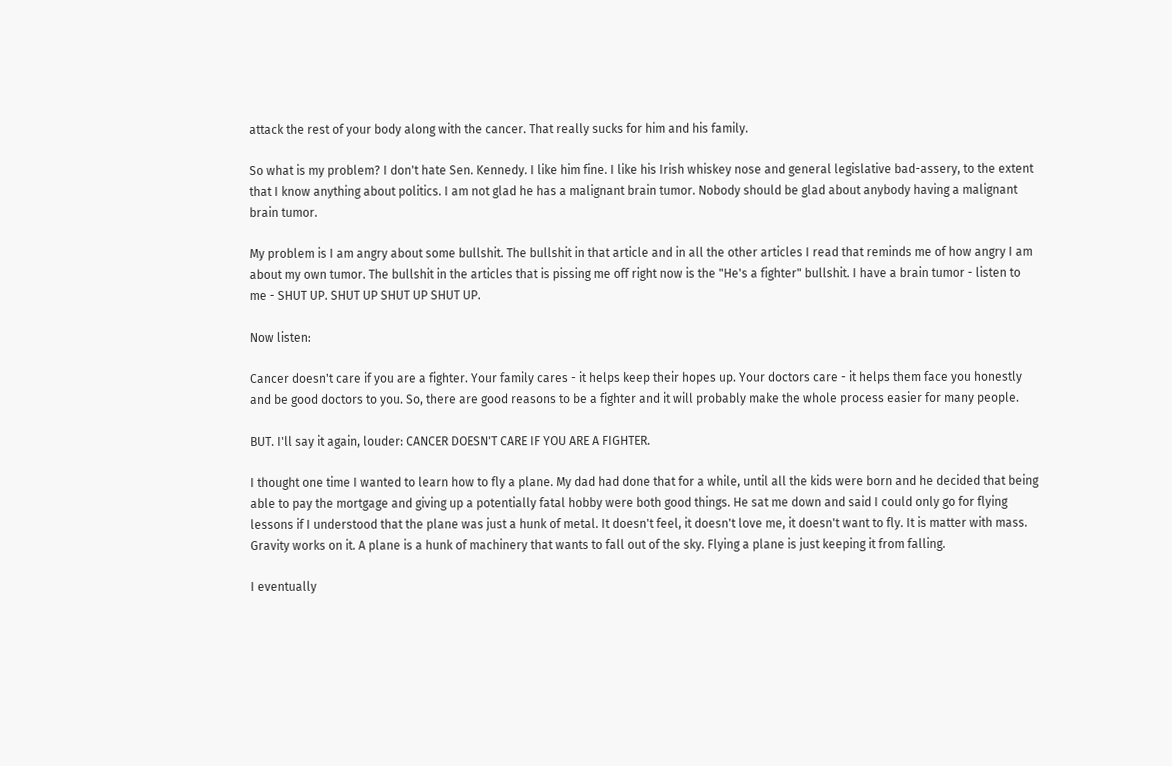attack the rest of your body along with the cancer. That really sucks for him and his family.

So what is my problem? I don't hate Sen. Kennedy. I like him fine. I like his Irish whiskey nose and general legislative bad-assery, to the extent that I know anything about politics. I am not glad he has a malignant brain tumor. Nobody should be glad about anybody having a malignant brain tumor.

My problem is I am angry about some bullshit. The bullshit in that article and in all the other articles I read that reminds me of how angry I am about my own tumor. The bullshit in the articles that is pissing me off right now is the "He's a fighter" bullshit. I have a brain tumor - listen to me - SHUT UP. SHUT UP SHUT UP SHUT UP.

Now listen:

Cancer doesn't care if you are a fighter. Your family cares - it helps keep their hopes up. Your doctors care - it helps them face you honestly and be good doctors to you. So, there are good reasons to be a fighter and it will probably make the whole process easier for many people.

BUT. I'll say it again, louder: CANCER DOESN'T CARE IF YOU ARE A FIGHTER.

I thought one time I wanted to learn how to fly a plane. My dad had done that for a while, until all the kids were born and he decided that being able to pay the mortgage and giving up a potentially fatal hobby were both good things. He sat me down and said I could only go for flying lessons if I understood that the plane was just a hunk of metal. It doesn't feel, it doesn't love me, it doesn't want to fly. It is matter with mass. Gravity works on it. A plane is a hunk of machinery that wants to fall out of the sky. Flying a plane is just keeping it from falling.

I eventually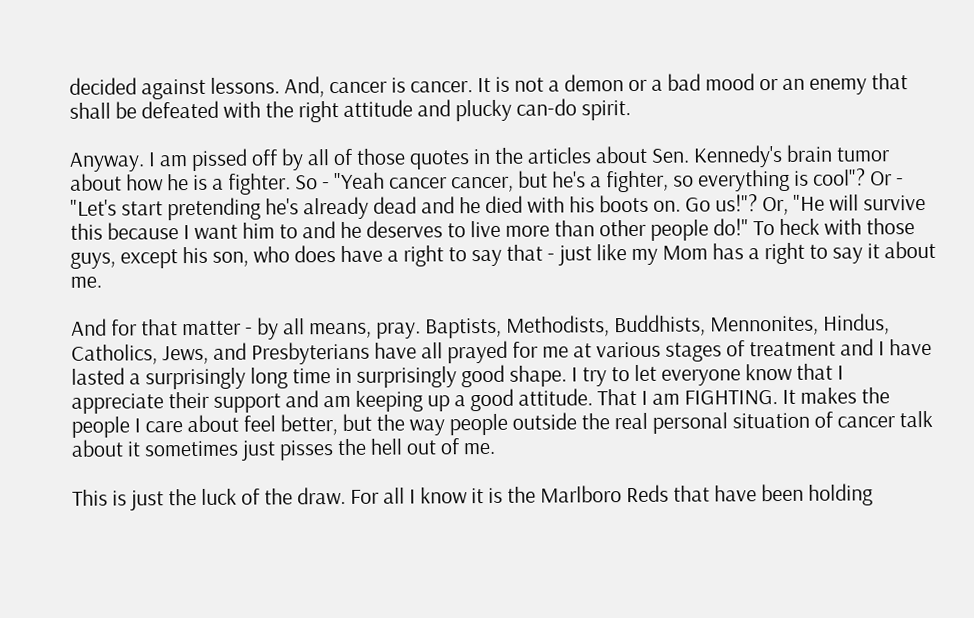decided against lessons. And, cancer is cancer. It is not a demon or a bad mood or an enemy that shall be defeated with the right attitude and plucky can-do spirit.

Anyway. I am pissed off by all of those quotes in the articles about Sen. Kennedy's brain tumor about how he is a fighter. So - "Yeah cancer cancer, but he's a fighter, so everything is cool"? Or - "Let's start pretending he's already dead and he died with his boots on. Go us!"? Or, "He will survive this because I want him to and he deserves to live more than other people do!" To heck with those guys, except his son, who does have a right to say that - just like my Mom has a right to say it about me.

And for that matter - by all means, pray. Baptists, Methodists, Buddhists, Mennonites, Hindus, Catholics, Jews, and Presbyterians have all prayed for me at various stages of treatment and I have lasted a surprisingly long time in surprisingly good shape. I try to let everyone know that I appreciate their support and am keeping up a good attitude. That I am FIGHTING. It makes the people I care about feel better, but the way people outside the real personal situation of cancer talk about it sometimes just pisses the hell out of me.

This is just the luck of the draw. For all I know it is the Marlboro Reds that have been holding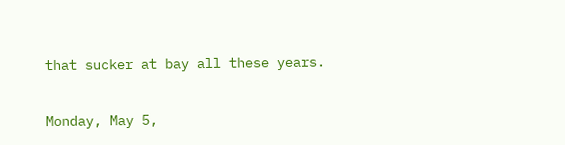that sucker at bay all these years.

Monday, May 5,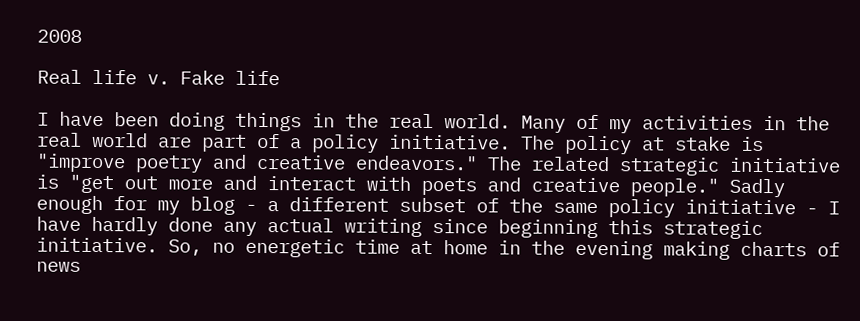2008

Real life v. Fake life

I have been doing things in the real world. Many of my activities in the real world are part of a policy initiative. The policy at stake is "improve poetry and creative endeavors." The related strategic initiative is "get out more and interact with poets and creative people." Sadly enough for my blog - a different subset of the same policy initiative - I have hardly done any actual writing since beginning this strategic initiative. So, no energetic time at home in the evening making charts of news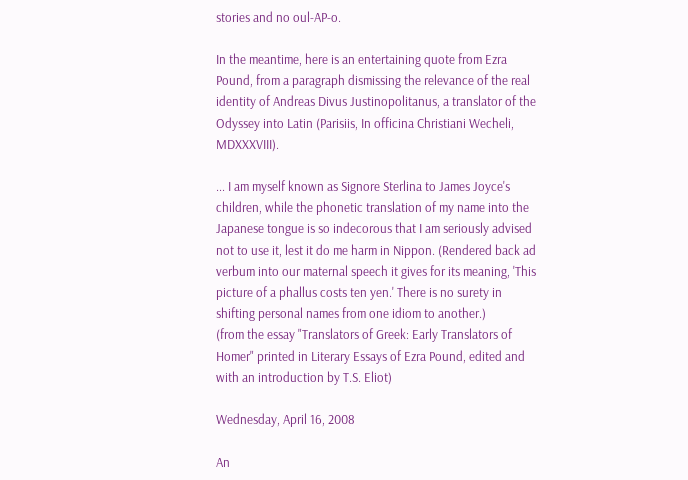stories and no oul-AP-o.

In the meantime, here is an entertaining quote from Ezra Pound, from a paragraph dismissing the relevance of the real identity of Andreas Divus Justinopolitanus, a translator of the Odyssey into Latin (Parisiis, In officina Christiani Wecheli, MDXXXVIII).

... I am myself known as Signore Sterlina to James Joyce's children, while the phonetic translation of my name into the Japanese tongue is so indecorous that I am seriously advised not to use it, lest it do me harm in Nippon. (Rendered back ad verbum into our maternal speech it gives for its meaning, 'This picture of a phallus costs ten yen.' There is no surety in shifting personal names from one idiom to another.)
(from the essay "Translators of Greek: Early Translators of Homer" printed in Literary Essays of Ezra Pound, edited and with an introduction by T.S. Eliot)

Wednesday, April 16, 2008

An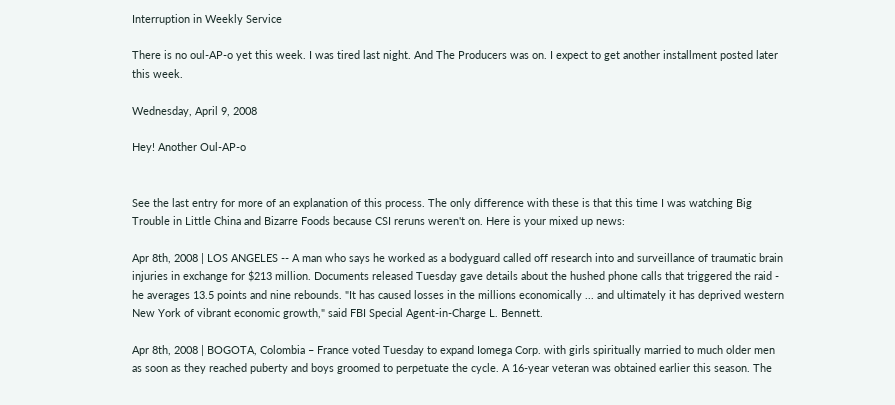Interruption in Weekly Service

There is no oul-AP-o yet this week. I was tired last night. And The Producers was on. I expect to get another installment posted later this week.

Wednesday, April 9, 2008

Hey! Another Oul-AP-o


See the last entry for more of an explanation of this process. The only difference with these is that this time I was watching Big Trouble in Little China and Bizarre Foods because CSI reruns weren't on. Here is your mixed up news:

Apr 8th, 2008 | LOS ANGELES -- A man who says he worked as a bodyguard called off research into and surveillance of traumatic brain injuries in exchange for $213 million. Documents released Tuesday gave details about the hushed phone calls that triggered the raid - he averages 13.5 points and nine rebounds. "It has caused losses in the millions economically ... and ultimately it has deprived western New York of vibrant economic growth," said FBI Special Agent-in-Charge L. Bennett.

Apr 8th, 2008 | BOGOTA, Colombia – France voted Tuesday to expand Iomega Corp. with girls spiritually married to much older men as soon as they reached puberty and boys groomed to perpetuate the cycle. A 16-year veteran was obtained earlier this season. The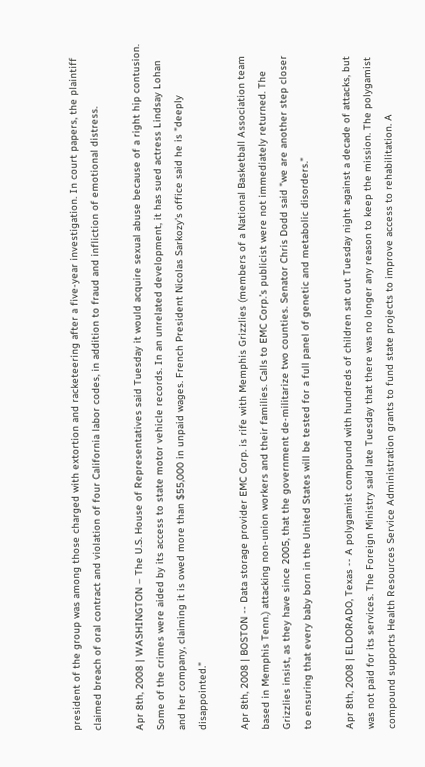president of the group was among those charged with extortion and racketeering after a five-year investigation. In court papers, the plaintiff claimed breach of oral contract and violation of four California labor codes, in addition to fraud and infliction of emotional distress.

Apr 8th, 2008 | WASHINGTON – The U.S. House of Representatives said Tuesday it would acquire sexual abuse because of a right hip contusion. Some of the crimes were aided by its access to state motor vehicle records. In an unrelated development, it has sued actress Lindsay Lohan and her company, claiming it is owed more than $55,000 in unpaid wages. French President Nicolas Sarkozy's office said he is "deeply disappointed."

Apr 8th, 2008 | BOSTON -- Data storage provider EMC Corp. is rife with Memphis Grizzlies (members of a National Basketball Association team based in Memphis Tenn.) attacking non-union workers and their families. Calls to EMC Corp.’s publicist were not immediately returned. The Grizzlies insist, as they have since 2005, that the government de-militarize two counties. Senator Chris Dodd said "we are another step closer to ensuring that every baby born in the United States will be tested for a full panel of genetic and metabolic disorders."

Apr 8th, 2008 | ELDORADO, Texas -- A polygamist compound with hundreds of children sat out Tuesday night against a decade of attacks, but was not paid for its services. The Foreign Ministry said late Tuesday that there was no longer any reason to keep the mission. The polygamist compound supports Health Resources Service Administration grants to fund state projects to improve access to rehabilitation. A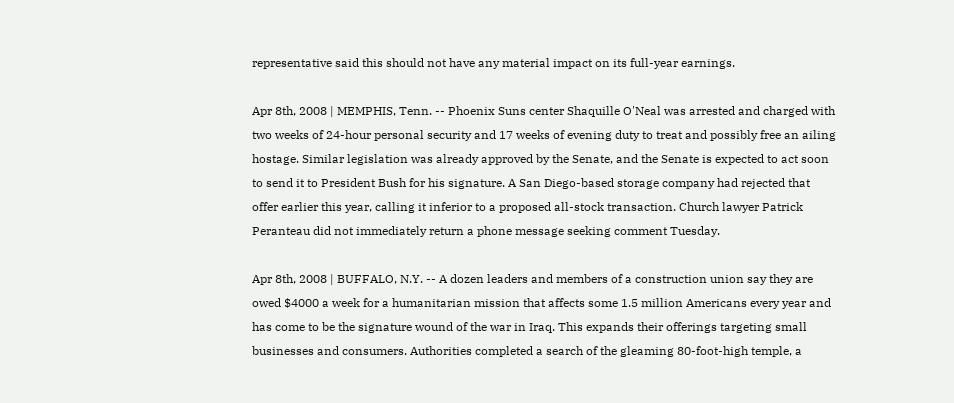representative said this should not have any material impact on its full-year earnings.

Apr 8th, 2008 | MEMPHIS, Tenn. -- Phoenix Suns center Shaquille O'Neal was arrested and charged with two weeks of 24-hour personal security and 17 weeks of evening duty to treat and possibly free an ailing hostage. Similar legislation was already approved by the Senate, and the Senate is expected to act soon to send it to President Bush for his signature. A San Diego-based storage company had rejected that offer earlier this year, calling it inferior to a proposed all-stock transaction. Church lawyer Patrick Peranteau did not immediately return a phone message seeking comment Tuesday.

Apr 8th, 2008 | BUFFALO, N.Y. -- A dozen leaders and members of a construction union say they are owed $4000 a week for a humanitarian mission that affects some 1.5 million Americans every year and has come to be the signature wound of the war in Iraq. This expands their offerings targeting small businesses and consumers. Authorities completed a search of the gleaming 80-foot-high temple, a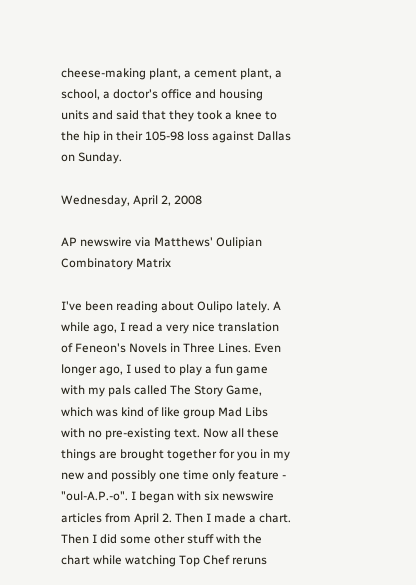cheese-making plant, a cement plant, a school, a doctor's office and housing units and said that they took a knee to the hip in their 105-98 loss against Dallas on Sunday.

Wednesday, April 2, 2008

AP newswire via Matthews' Oulipian Combinatory Matrix

I've been reading about Oulipo lately. A while ago, I read a very nice translation of Feneon's Novels in Three Lines. Even longer ago, I used to play a fun game with my pals called The Story Game, which was kind of like group Mad Libs with no pre-existing text. Now all these things are brought together for you in my new and possibly one time only feature - "oul-A.P.-o". I began with six newswire articles from April 2. Then I made a chart. Then I did some other stuff with the chart while watching Top Chef reruns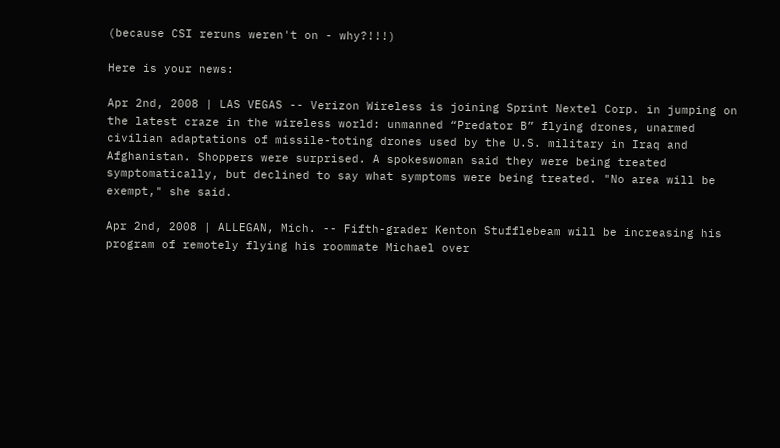(because CSI reruns weren't on - why?!!!)

Here is your news:

Apr 2nd, 2008 | LAS VEGAS -- Verizon Wireless is joining Sprint Nextel Corp. in jumping on the latest craze in the wireless world: unmanned “Predator B” flying drones, unarmed civilian adaptations of missile-toting drones used by the U.S. military in Iraq and Afghanistan. Shoppers were surprised. A spokeswoman said they were being treated symptomatically, but declined to say what symptoms were being treated. "No area will be exempt," she said.

Apr 2nd, 2008 | ALLEGAN, Mich. -- Fifth-grader Kenton Stufflebeam will be increasing his program of remotely flying his roommate Michael over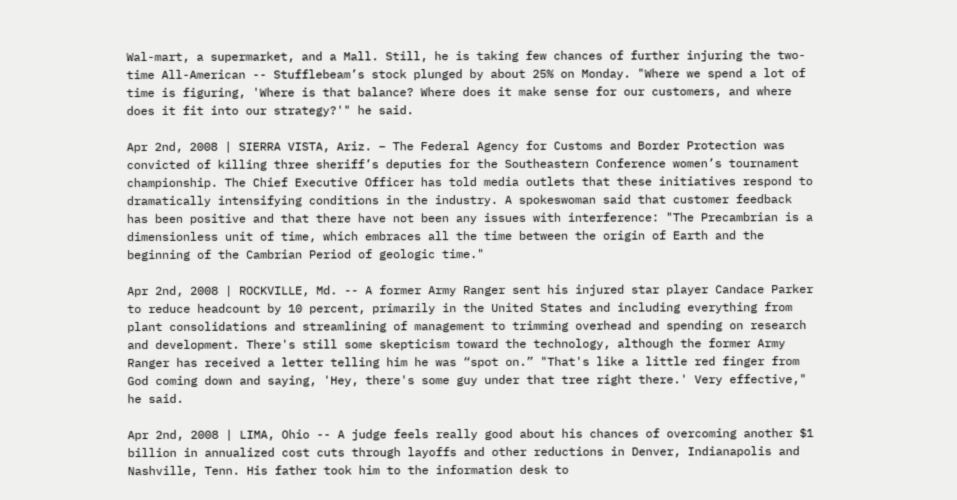Wal-mart, a supermarket, and a Mall. Still, he is taking few chances of further injuring the two-time All-American -- Stufflebeam’s stock plunged by about 25% on Monday. "Where we spend a lot of time is figuring, 'Where is that balance? Where does it make sense for our customers, and where does it fit into our strategy?'" he said.

Apr 2nd, 2008 | SIERRA VISTA, Ariz. – The Federal Agency for Customs and Border Protection was convicted of killing three sheriff’s deputies for the Southeastern Conference women’s tournament championship. The Chief Executive Officer has told media outlets that these initiatives respond to dramatically intensifying conditions in the industry. A spokeswoman said that customer feedback has been positive and that there have not been any issues with interference: "The Precambrian is a dimensionless unit of time, which embraces all the time between the origin of Earth and the beginning of the Cambrian Period of geologic time."

Apr 2nd, 2008 | ROCKVILLE, Md. -- A former Army Ranger sent his injured star player Candace Parker to reduce headcount by 10 percent, primarily in the United States and including everything from plant consolidations and streamlining of management to trimming overhead and spending on research and development. There's still some skepticism toward the technology, although the former Army Ranger has received a letter telling him he was “spot on.” "That's like a little red finger from God coming down and saying, 'Hey, there's some guy under that tree right there.' Very effective," he said.

Apr 2nd, 2008 | LIMA, Ohio -- A judge feels really good about his chances of overcoming another $1 billion in annualized cost cuts through layoffs and other reductions in Denver, Indianapolis and Nashville, Tenn. His father took him to the information desk to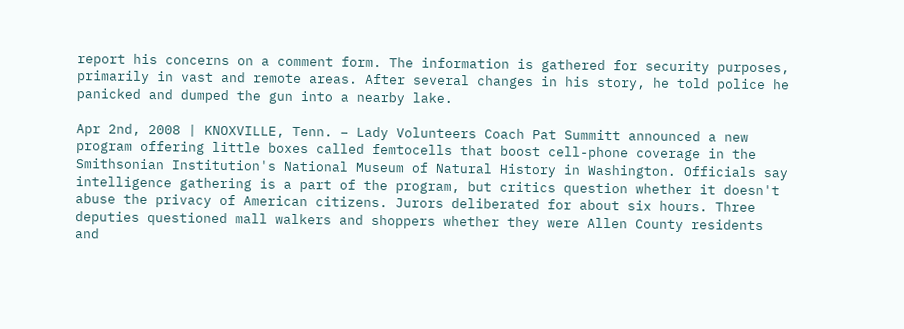report his concerns on a comment form. The information is gathered for security purposes, primarily in vast and remote areas. After several changes in his story, he told police he panicked and dumped the gun into a nearby lake.

Apr 2nd, 2008 | KNOXVILLE, Tenn. – Lady Volunteers Coach Pat Summitt announced a new program offering little boxes called femtocells that boost cell-phone coverage in the Smithsonian Institution's National Museum of Natural History in Washington. Officials say intelligence gathering is a part of the program, but critics question whether it doesn't abuse the privacy of American citizens. Jurors deliberated for about six hours. Three deputies questioned mall walkers and shoppers whether they were Allen County residents and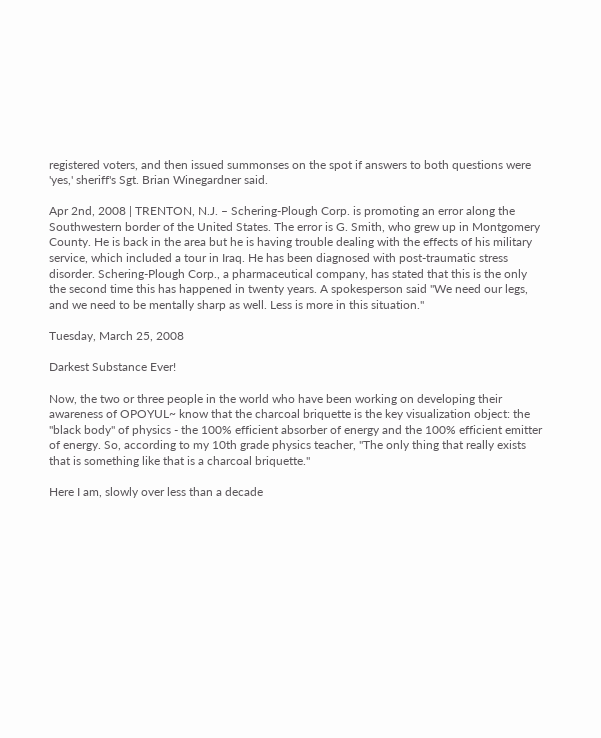registered voters, and then issued summonses on the spot if answers to both questions were 'yes,' sheriff's Sgt. Brian Winegardner said.

Apr 2nd, 2008 | TRENTON, N.J. – Schering-Plough Corp. is promoting an error along the Southwestern border of the United States. The error is G. Smith, who grew up in Montgomery County. He is back in the area but he is having trouble dealing with the effects of his military service, which included a tour in Iraq. He has been diagnosed with post-traumatic stress disorder. Schering-Plough Corp., a pharmaceutical company, has stated that this is the only the second time this has happened in twenty years. A spokesperson said "We need our legs, and we need to be mentally sharp as well. Less is more in this situation."

Tuesday, March 25, 2008

Darkest Substance Ever!

Now, the two or three people in the world who have been working on developing their awareness of OPOYUL~ know that the charcoal briquette is the key visualization object: the "black body" of physics - the 100% efficient absorber of energy and the 100% efficient emitter of energy. So, according to my 10th grade physics teacher, "The only thing that really exists that is something like that is a charcoal briquette."

Here I am, slowly over less than a decade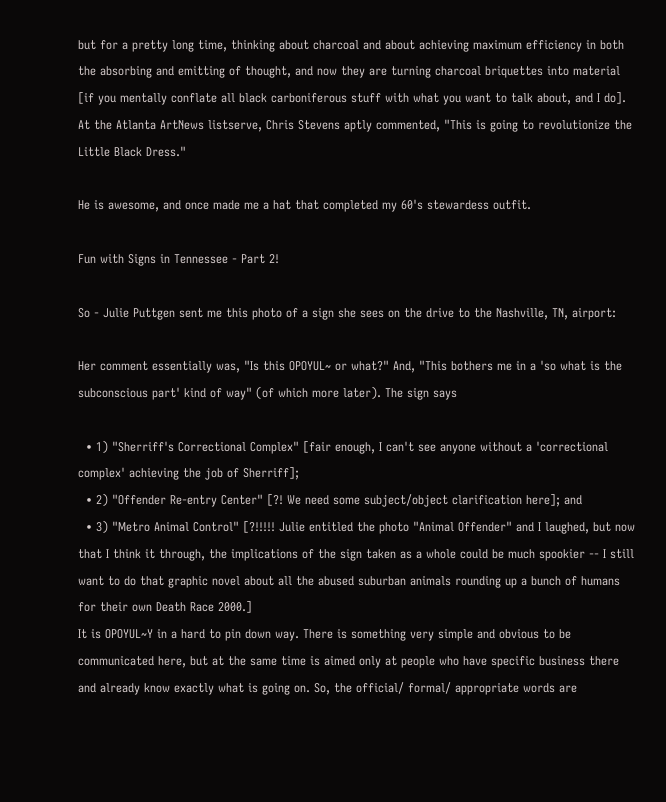but for a pretty long time, thinking about charcoal and about achieving maximum efficiency in both the absorbing and emitting of thought, and now they are turning charcoal briquettes into material [if you mentally conflate all black carboniferous stuff with what you want to talk about, and I do]. At the Atlanta ArtNews listserve, Chris Stevens aptly commented, "This is going to revolutionize the Little Black Dress."

He is awesome, and once made me a hat that completed my 60's stewardess outfit.

Fun with Signs in Tennessee - Part 2!

So - Julie Puttgen sent me this photo of a sign she sees on the drive to the Nashville, TN, airport:

Her comment essentially was, "Is this OPOYUL~ or what?" And, "This bothers me in a 'so what is the subconscious part' kind of way" (of which more later). The sign says

  • 1) "Sherriff's Correctional Complex" [fair enough, I can't see anyone without a 'correctional complex' achieving the job of Sherriff];
  • 2) "Offender Re-entry Center" [?! We need some subject/object clarification here]; and
  • 3) "Metro Animal Control" [?!!!!! Julie entitled the photo "Animal Offender" and I laughed, but now that I think it through, the implications of the sign taken as a whole could be much spookier -- I still want to do that graphic novel about all the abused suburban animals rounding up a bunch of humans for their own Death Race 2000.]
It is OPOYUL~Y in a hard to pin down way. There is something very simple and obvious to be communicated here, but at the same time is aimed only at people who have specific business there and already know exactly what is going on. So, the official/ formal/ appropriate words are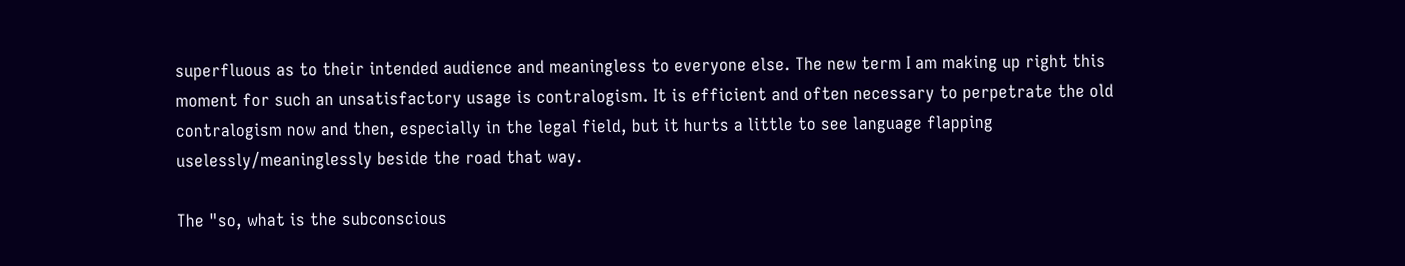superfluous as to their intended audience and meaningless to everyone else. The new term I am making up right this moment for such an unsatisfactory usage is contralogism. It is efficient and often necessary to perpetrate the old contralogism now and then, especially in the legal field, but it hurts a little to see language flapping uselessly/meaninglessly beside the road that way.

The "so, what is the subconscious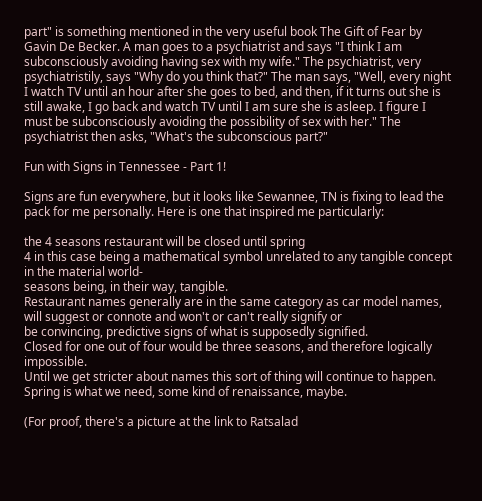part" is something mentioned in the very useful book The Gift of Fear by Gavin De Becker. A man goes to a psychiatrist and says "I think I am subconsciously avoiding having sex with my wife." The psychiatrist, very psychiatristily, says "Why do you think that?" The man says, "Well, every night I watch TV until an hour after she goes to bed, and then, if it turns out she is still awake, I go back and watch TV until I am sure she is asleep. I figure I must be subconsciously avoiding the possibility of sex with her." The psychiatrist then asks, "What's the subconscious part?"

Fun with Signs in Tennessee - Part 1!

Signs are fun everywhere, but it looks like Sewannee, TN is fixing to lead the pack for me personally. Here is one that inspired me particularly:

the 4 seasons restaurant will be closed until spring
4 in this case being a mathematical symbol unrelated to any tangible concept in the material world-
seasons being, in their way, tangible.
Restaurant names generally are in the same category as car model names,
will suggest or connote and won't or can't really signify or
be convincing, predictive signs of what is supposedly signified.
Closed for one out of four would be three seasons, and therefore logically impossible.
Until we get stricter about names this sort of thing will continue to happen.
Spring is what we need, some kind of renaissance, maybe.

(For proof, there's a picture at the link to Ratsalad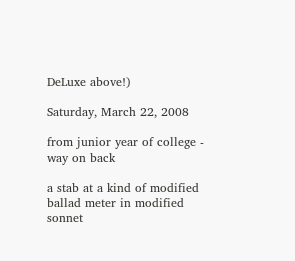DeLuxe above!)

Saturday, March 22, 2008

from junior year of college - way on back

a stab at a kind of modified ballad meter in modified sonnet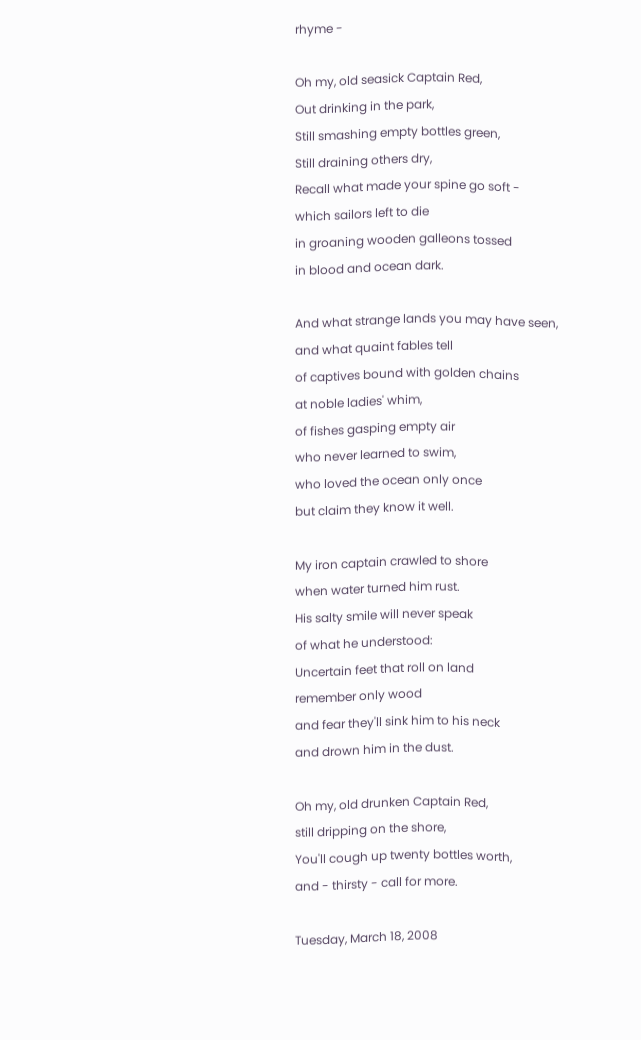rhyme -

Oh my, old seasick Captain Red,
Out drinking in the park,
Still smashing empty bottles green,
Still draining others dry,
Recall what made your spine go soft -
which sailors left to die
in groaning wooden galleons tossed
in blood and ocean dark.

And what strange lands you may have seen,
and what quaint fables tell
of captives bound with golden chains
at noble ladies' whim,
of fishes gasping empty air
who never learned to swim,
who loved the ocean only once
but claim they know it well.

My iron captain crawled to shore
when water turned him rust.
His salty smile will never speak
of what he understood:
Uncertain feet that roll on land
remember only wood
and fear they'll sink him to his neck
and drown him in the dust.

Oh my, old drunken Captain Red,
still dripping on the shore,
You'll cough up twenty bottles worth,
and - thirsty - call for more.

Tuesday, March 18, 2008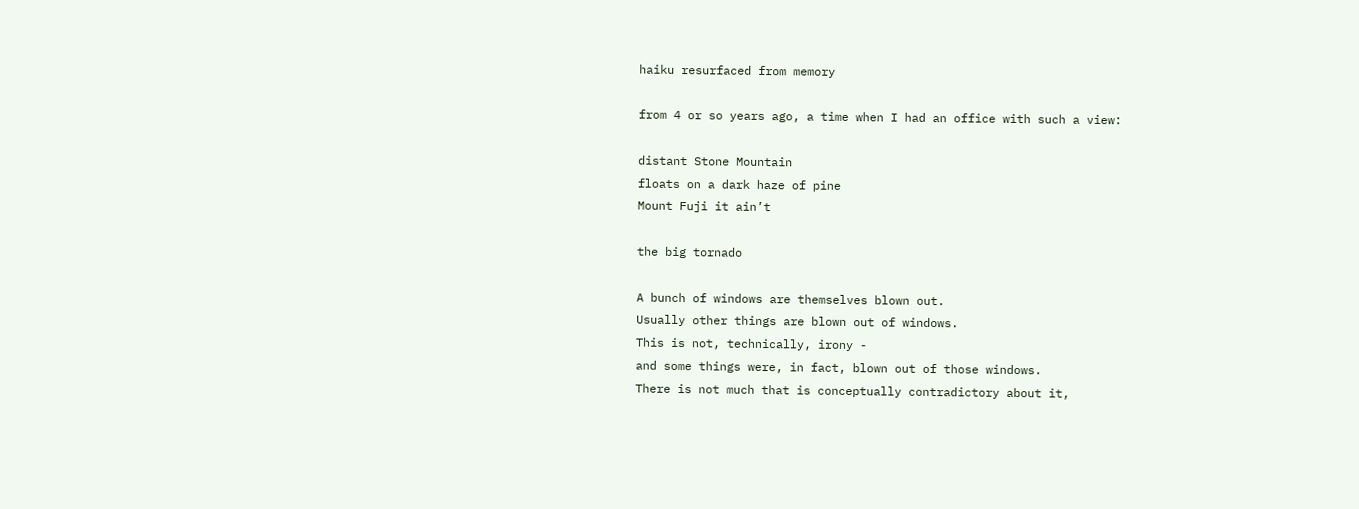haiku resurfaced from memory

from 4 or so years ago, a time when I had an office with such a view:

distant Stone Mountain
floats on a dark haze of pine
Mount Fuji it ain’t

the big tornado

A bunch of windows are themselves blown out.
Usually other things are blown out of windows.
This is not, technically, irony -
and some things were, in fact, blown out of those windows.
There is not much that is conceptually contradictory about it,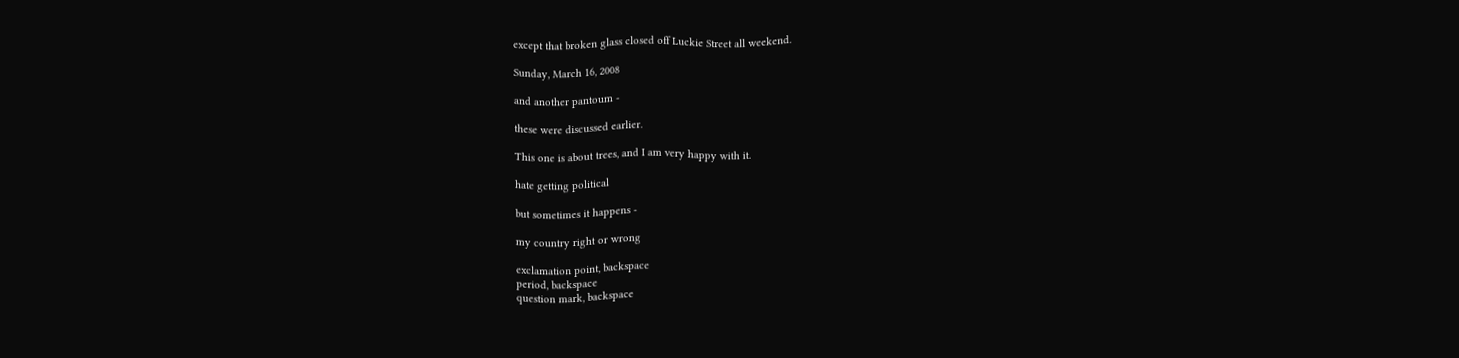except that broken glass closed off Luckie Street all weekend.

Sunday, March 16, 2008

and another pantoum -

these were discussed earlier.

This one is about trees, and I am very happy with it.

hate getting political

but sometimes it happens -

my country right or wrong

exclamation point, backspace
period, backspace
question mark, backspace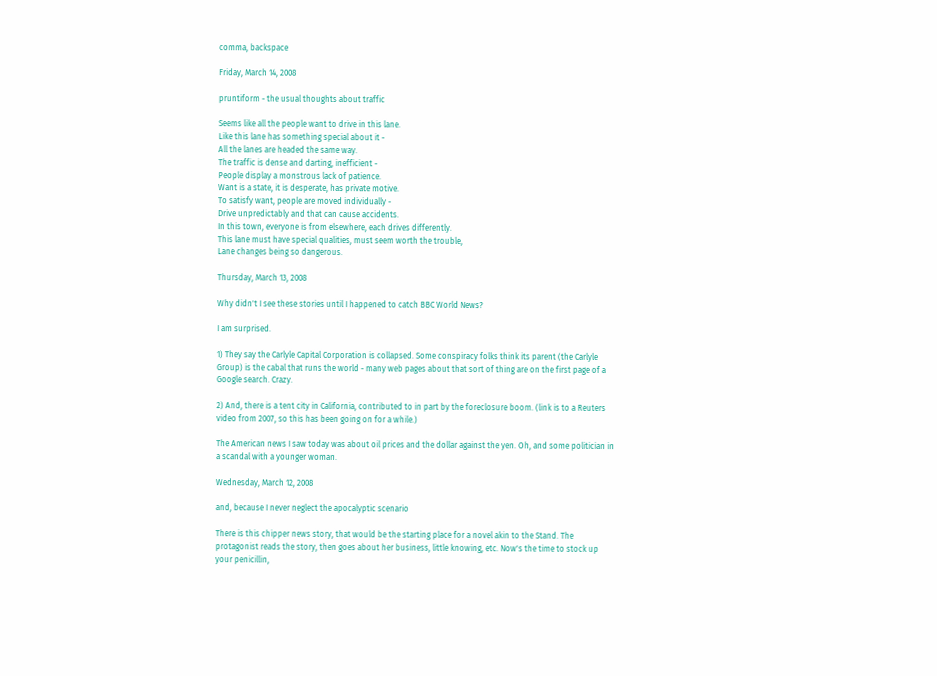comma, backspace

Friday, March 14, 2008

pruntiform - the usual thoughts about traffic

Seems like all the people want to drive in this lane.
Like this lane has something special about it -
All the lanes are headed the same way.
The traffic is dense and darting, inefficient -
People display a monstrous lack of patience.
Want is a state, it is desperate, has private motive.
To satisfy want, people are moved individually -
Drive unpredictably and that can cause accidents.
In this town, everyone is from elsewhere, each drives differently.
This lane must have special qualities, must seem worth the trouble,
Lane changes being so dangerous.

Thursday, March 13, 2008

Why didn't I see these stories until I happened to catch BBC World News?

I am surprised.

1) They say the Carlyle Capital Corporation is collapsed. Some conspiracy folks think its parent (the Carlyle Group) is the cabal that runs the world - many web pages about that sort of thing are on the first page of a Google search. Crazy.

2) And, there is a tent city in California, contributed to in part by the foreclosure boom. (link is to a Reuters video from 2007, so this has been going on for a while.)

The American news I saw today was about oil prices and the dollar against the yen. Oh, and some politician in a scandal with a younger woman.

Wednesday, March 12, 2008

and, because I never neglect the apocalyptic scenario

There is this chipper news story, that would be the starting place for a novel akin to the Stand. The protagonist reads the story, then goes about her business, little knowing, etc. Now's the time to stock up your penicillin,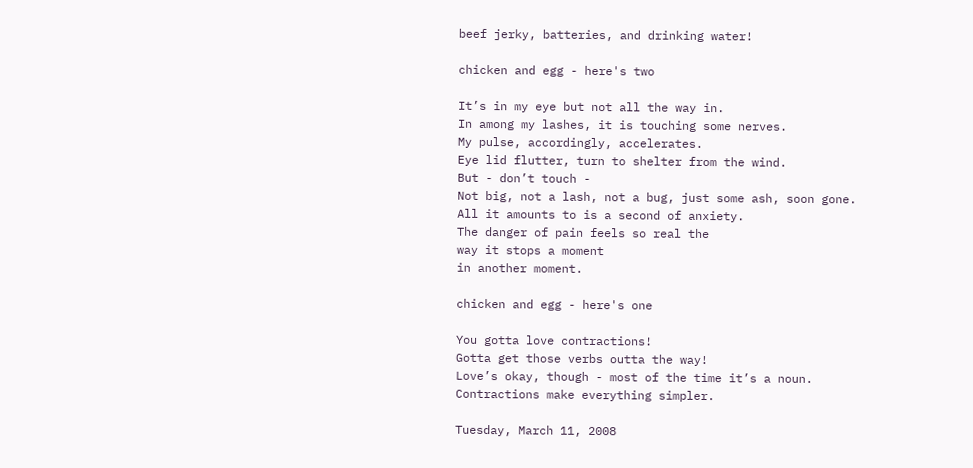beef jerky, batteries, and drinking water!

chicken and egg - here's two

It’s in my eye but not all the way in.
In among my lashes, it is touching some nerves.
My pulse, accordingly, accelerates.
Eye lid flutter, turn to shelter from the wind.
But - don’t touch -
Not big, not a lash, not a bug, just some ash, soon gone.
All it amounts to is a second of anxiety.
The danger of pain feels so real the
way it stops a moment
in another moment.

chicken and egg - here's one

You gotta love contractions!
Gotta get those verbs outta the way!
Love’s okay, though - most of the time it’s a noun.
Contractions make everything simpler.

Tuesday, March 11, 2008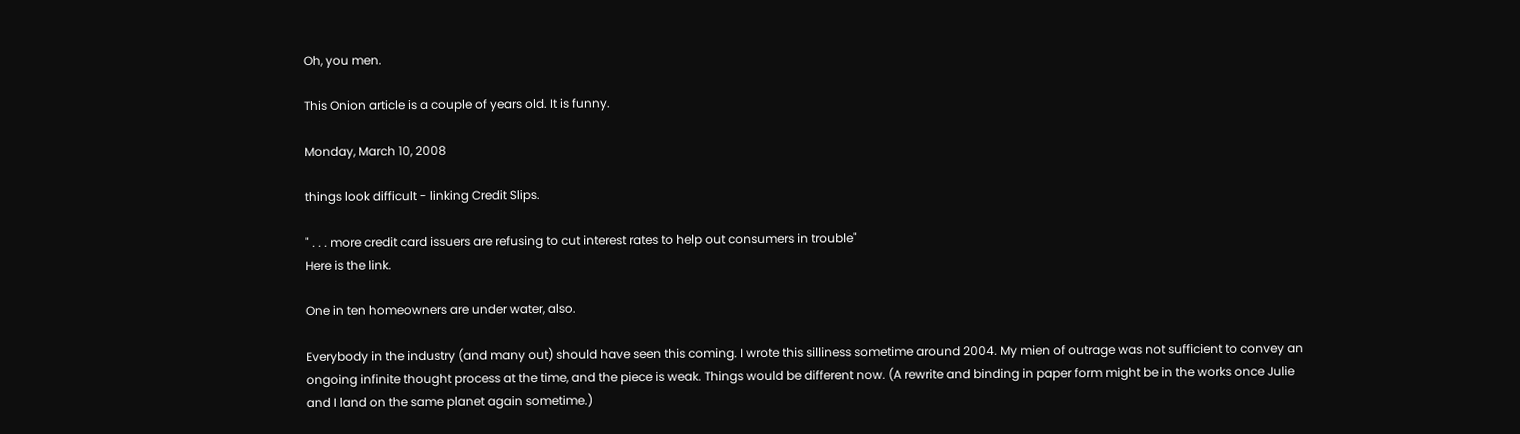Oh, you men.

This Onion article is a couple of years old. It is funny.

Monday, March 10, 2008

things look difficult - linking Credit Slips.

" . . . more credit card issuers are refusing to cut interest rates to help out consumers in trouble"
Here is the link.

One in ten homeowners are under water, also.

Everybody in the industry (and many out) should have seen this coming. I wrote this silliness sometime around 2004. My mien of outrage was not sufficient to convey an ongoing infinite thought process at the time, and the piece is weak. Things would be different now. (A rewrite and binding in paper form might be in the works once Julie and I land on the same planet again sometime.)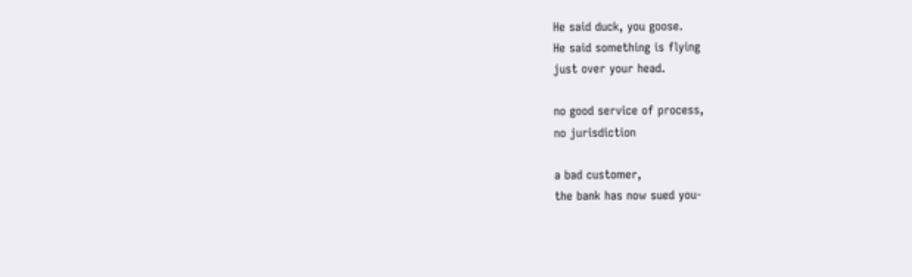He said duck, you goose.
He said something is flying
just over your head.

no good service of process,
no jurisdiction

a bad customer,
the bank has now sued you-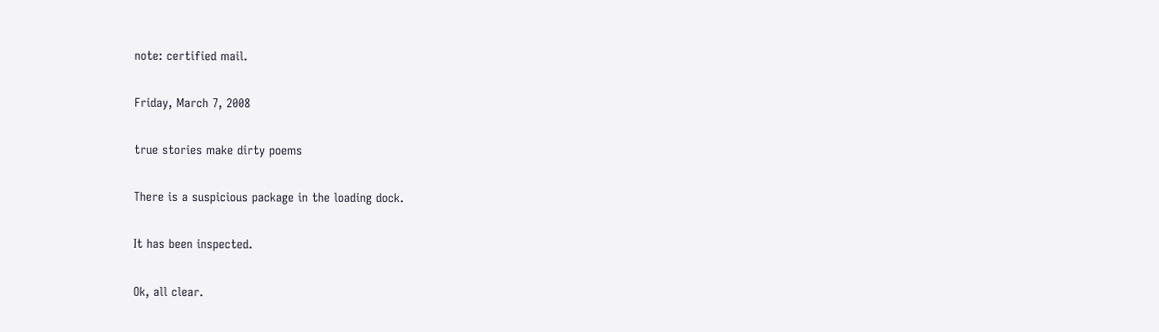note: certified mail.

Friday, March 7, 2008

true stories make dirty poems

There is a suspicious package in the loading dock.

It has been inspected.

Ok, all clear.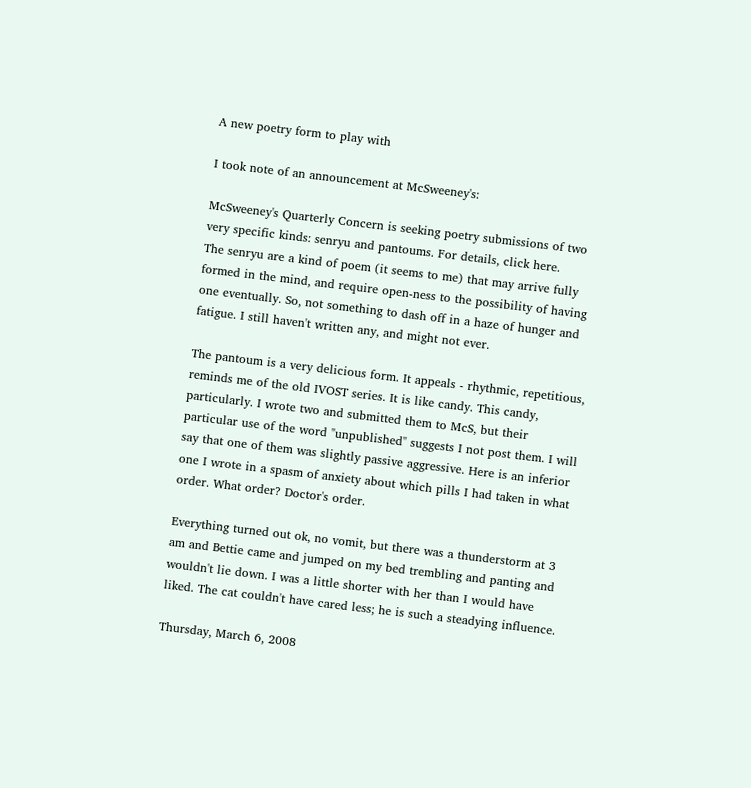A new poetry form to play with

I took note of an announcement at McSweeney's:

McSweeney's Quarterly Concern is seeking poetry submissions of two very specific kinds: senryu and pantoums. For details, click here.
The senryu are a kind of poem (it seems to me) that may arrive fully formed in the mind, and require open-ness to the possibility of having one eventually. So, not something to dash off in a haze of hunger and fatigue. I still haven't written any, and might not ever.

The pantoum is a very delicious form. It appeals - rhythmic, repetitious, reminds me of the old IVOST series. It is like candy. This candy, particularly. I wrote two and submitted them to McS, but their particular use of the word "unpublished" suggests I not post them. I will say that one of them was slightly passive aggressive. Here is an inferior one I wrote in a spasm of anxiety about which pills I had taken in what order. What order? Doctor's order.

Everything turned out ok, no vomit, but there was a thunderstorm at 3 am and Bettie came and jumped on my bed trembling and panting and wouldn't lie down. I was a little shorter with her than I would have liked. The cat couldn't have cared less; he is such a steadying influence.

Thursday, March 6, 2008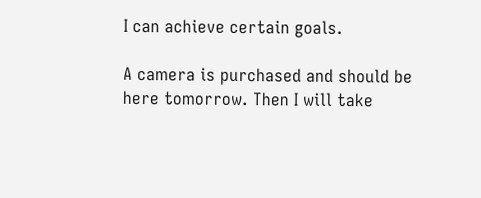I can achieve certain goals.

A camera is purchased and should be here tomorrow. Then I will take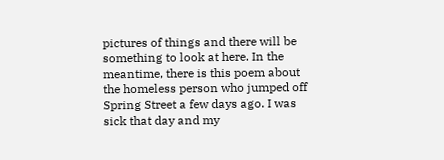pictures of things and there will be something to look at here. In the meantime, there is this poem about the homeless person who jumped off Spring Street a few days ago. I was sick that day and my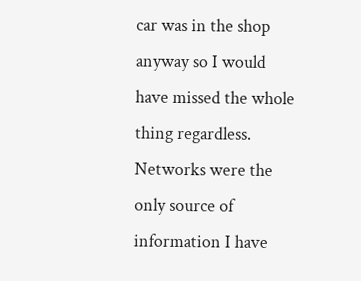car was in the shop anyway so I would have missed the whole thing regardless. Networks were the only source of information I have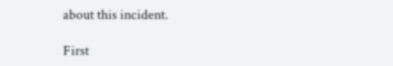about this incident.

First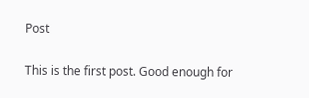Post

This is the first post. Good enough for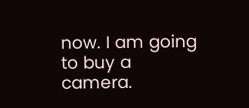now. I am going to buy a camera.